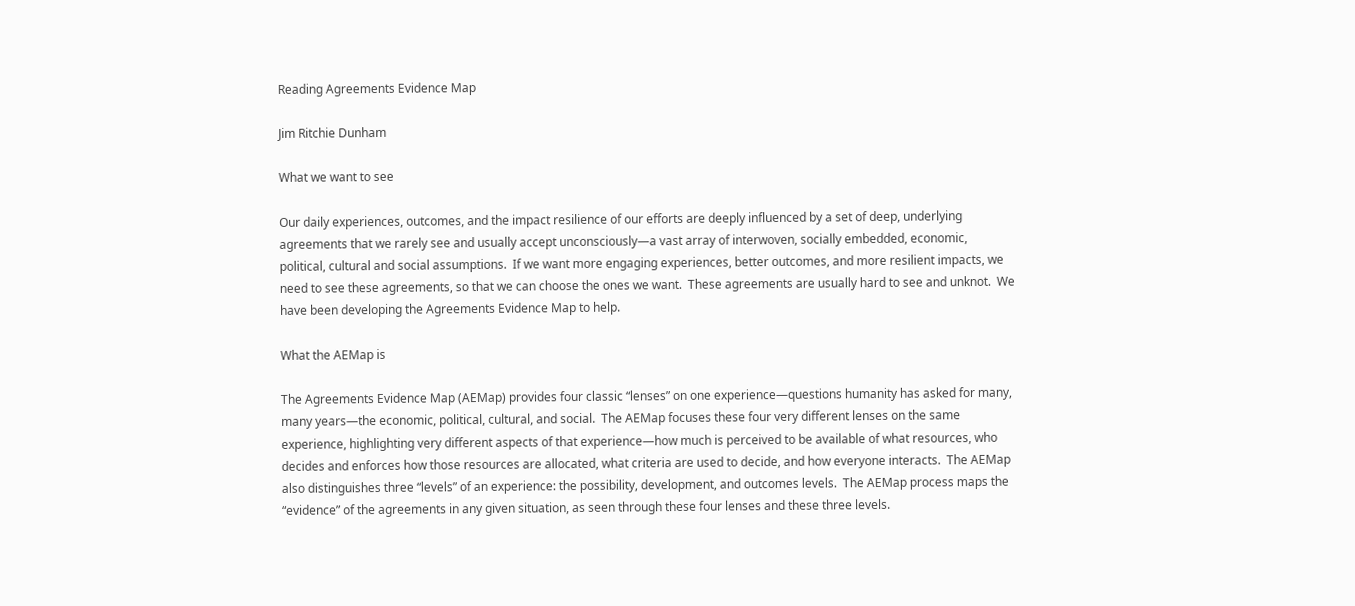Reading Agreements Evidence Map

Jim Ritchie Dunham

What we want to see

Our daily experiences, outcomes, and the impact resilience of our efforts are deeply influenced by a set of deep, underlying agreements that we rarely see and usually accept unconsciously—a vast array of interwoven, socially embedded, economic, political, cultural and social assumptions.  If we want more engaging experiences, better outcomes, and more resilient impacts, we need to see these agreements, so that we can choose the ones we want.  These agreements are usually hard to see and unknot.  We have been developing the Agreements Evidence Map to help.

What the AEMap is

The Agreements Evidence Map (AEMap) provides four classic “lenses” on one experience—questions humanity has asked for many, many years—the economic, political, cultural, and social.  The AEMap focuses these four very different lenses on the same experience, highlighting very different aspects of that experience—how much is perceived to be available of what resources, who decides and enforces how those resources are allocated, what criteria are used to decide, and how everyone interacts.  The AEMap also distinguishes three “levels” of an experience: the possibility, development, and outcomes levels.  The AEMap process maps the “evidence” of the agreements in any given situation, as seen through these four lenses and these three levels.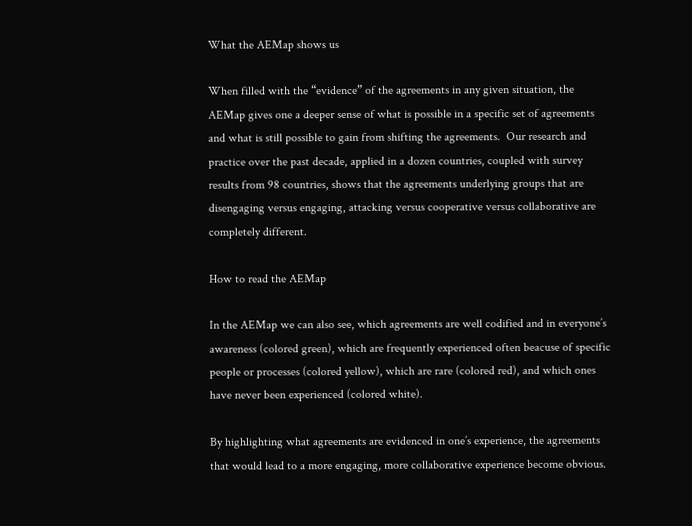What the AEMap shows us

When filled with the “evidence” of the agreements in any given situation, the AEMap gives one a deeper sense of what is possible in a specific set of agreements and what is still possible to gain from shifting the agreements.  Our research and practice over the past decade, applied in a dozen countries, coupled with survey results from 98 countries, shows that the agreements underlying groups that are disengaging versus engaging, attacking versus cooperative versus collaborative are completely different.

How to read the AEMap

In the AEMap we can also see, which agreements are well codified and in everyone’s awareness (colored green), which are frequently experienced often beacuse of specific people or processes (colored yellow), which are rare (colored red), and which ones have never been experienced (colored white).

By highlighting what agreements are evidenced in one’s experience, the agreements that would lead to a more engaging, more collaborative experience become obvious.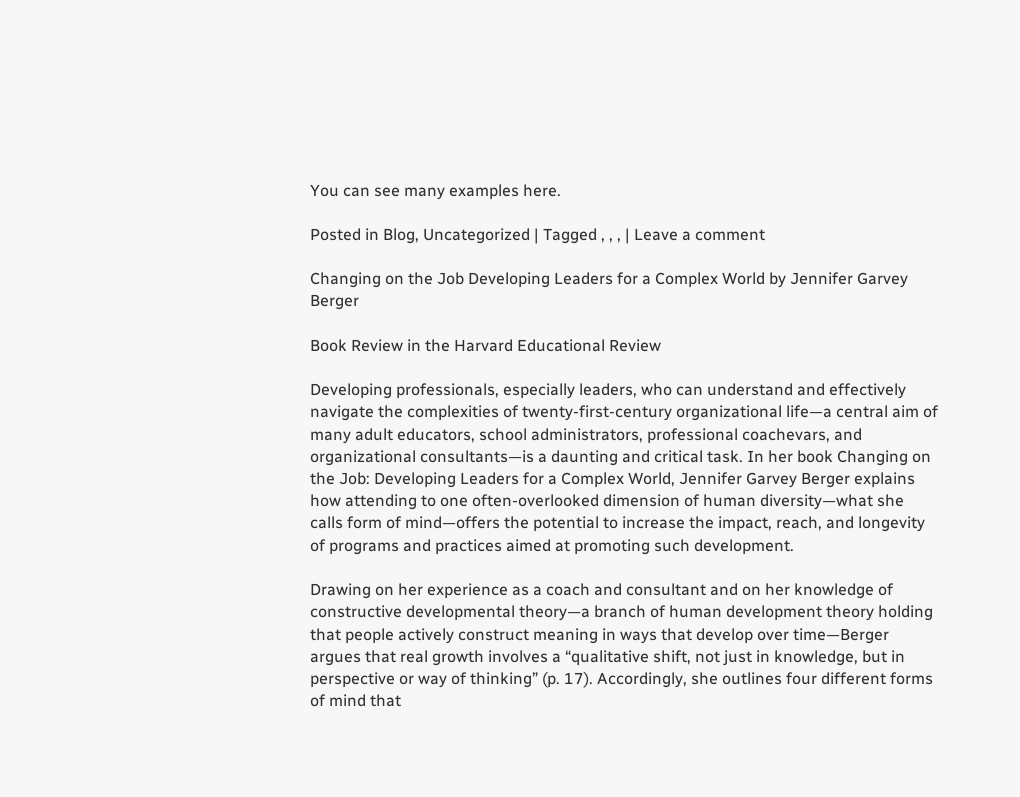You can see many examples here.

Posted in Blog, Uncategorized | Tagged , , , | Leave a comment

Changing on the Job Developing Leaders for a Complex World by Jennifer Garvey Berger

Book Review in the Harvard Educational Review

Developing professionals, especially leaders, who can understand and effectively navigate the complexities of twenty-first-century organizational life—a central aim of many adult educators, school administrators, professional coachevars, and organizational consultants—is a daunting and critical task. In her book Changing on the Job: Developing Leaders for a Complex World, Jennifer Garvey Berger explains how attending to one often-overlooked dimension of human diversity—what she calls form of mind—offers the potential to increase the impact, reach, and longevity of programs and practices aimed at promoting such development.

Drawing on her experience as a coach and consultant and on her knowledge of constructive developmental theory—a branch of human development theory holding that people actively construct meaning in ways that develop over time—Berger argues that real growth involves a “qualitative shift, not just in knowledge, but in perspective or way of thinking” (p. 17). Accordingly, she outlines four different forms of mind that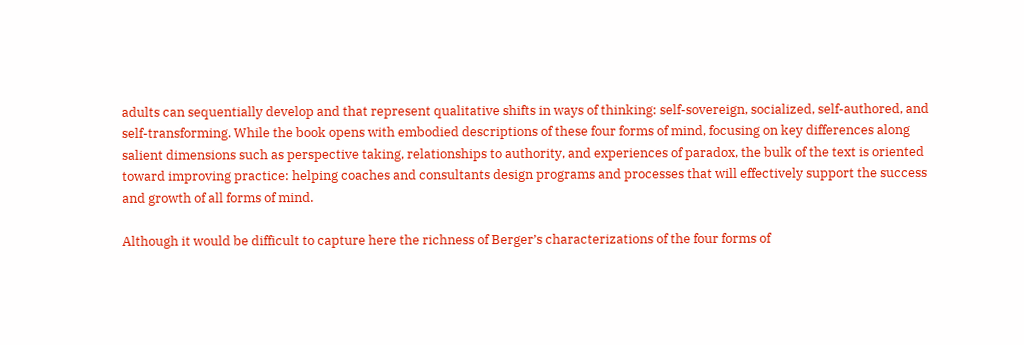adults can sequentially develop and that represent qualitative shifts in ways of thinking: self-sovereign, socialized, self-authored, and self-transforming. While the book opens with embodied descriptions of these four forms of mind, focusing on key differences along salient dimensions such as perspective taking, relationships to authority, and experiences of paradox, the bulk of the text is oriented toward improving practice: helping coaches and consultants design programs and processes that will effectively support the success and growth of all forms of mind.

Although it would be difficult to capture here the richness of Berger’s characterizations of the four forms of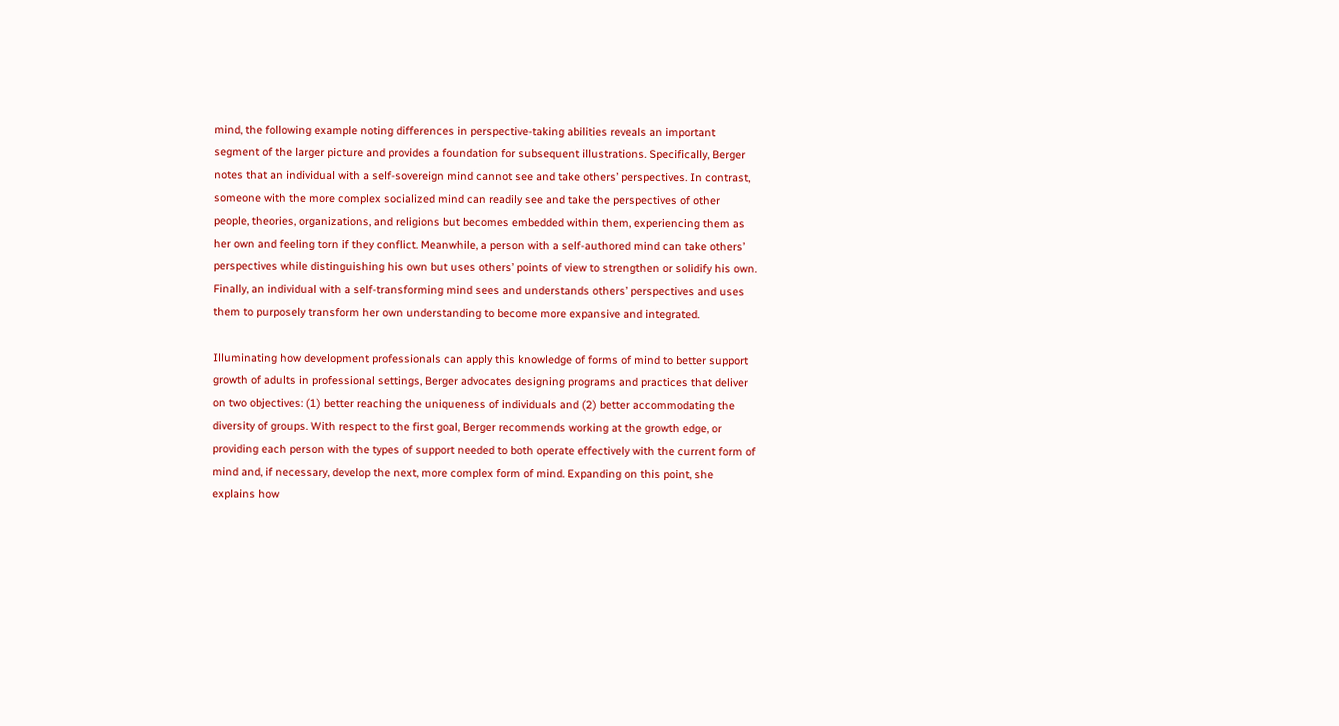mind, the following example noting differences in perspective-taking abilities reveals an important segment of the larger picture and provides a foundation for subsequent illustrations. Specifically, Berger notes that an individual with a self-sovereign mind cannot see and take others’ perspectives. In contrast, someone with the more complex socialized mind can readily see and take the perspectives of other people, theories, organizations, and religions but becomes embedded within them, experiencing them as her own and feeling torn if they conflict. Meanwhile, a person with a self-authored mind can take others’ perspectives while distinguishing his own but uses others’ points of view to strengthen or solidify his own. Finally, an individual with a self-transforming mind sees and understands others’ perspectives and uses them to purposely transform her own understanding to become more expansive and integrated.

Illuminating how development professionals can apply this knowledge of forms of mind to better support growth of adults in professional settings, Berger advocates designing programs and practices that deliver on two objectives: (1) better reaching the uniqueness of individuals and (2) better accommodating the diversity of groups. With respect to the first goal, Berger recommends working at the growth edge, or providing each person with the types of support needed to both operate effectively with the current form of mind and, if necessary, develop the next, more complex form of mind. Expanding on this point, she explains how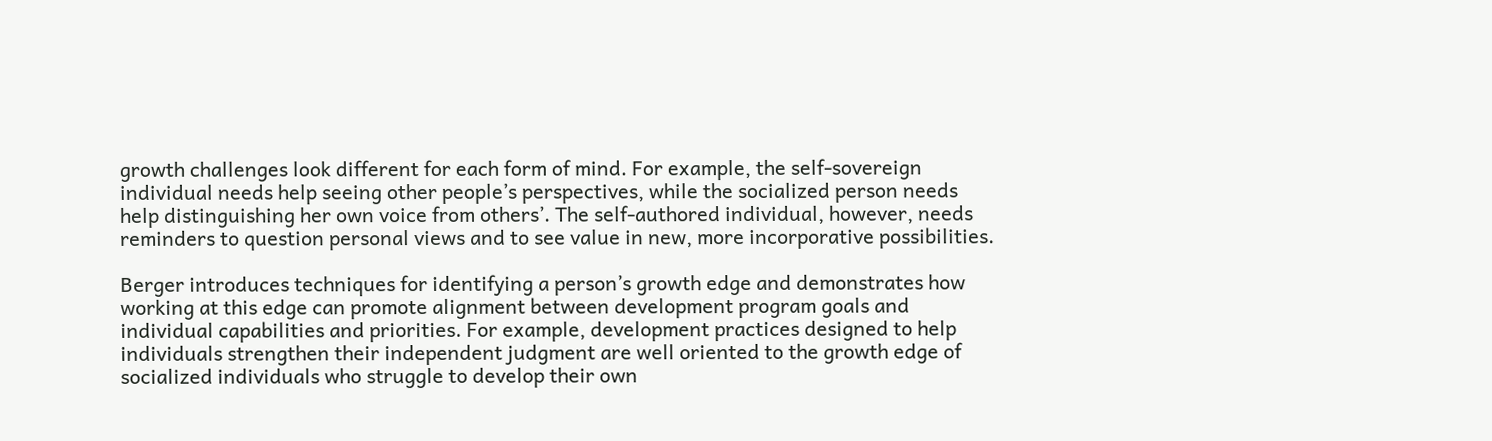growth challenges look different for each form of mind. For example, the self-sovereign individual needs help seeing other people’s perspectives, while the socialized person needs help distinguishing her own voice from others’. The self-authored individual, however, needs reminders to question personal views and to see value in new, more incorporative possibilities.

Berger introduces techniques for identifying a person’s growth edge and demonstrates how working at this edge can promote alignment between development program goals and individual capabilities and priorities. For example, development practices designed to help individuals strengthen their independent judgment are well oriented to the growth edge of socialized individuals who struggle to develop their own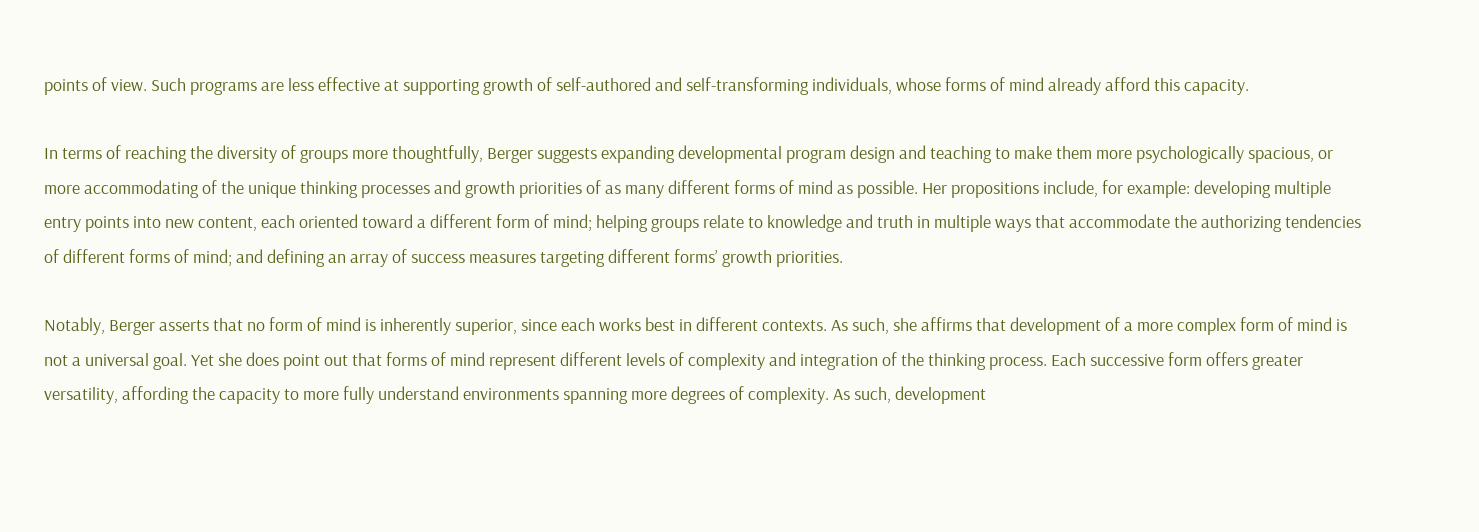points of view. Such programs are less effective at supporting growth of self-authored and self-transforming individuals, whose forms of mind already afford this capacity.

In terms of reaching the diversity of groups more thoughtfully, Berger suggests expanding developmental program design and teaching to make them more psychologically spacious, or more accommodating of the unique thinking processes and growth priorities of as many different forms of mind as possible. Her propositions include, for example: developing multiple entry points into new content, each oriented toward a different form of mind; helping groups relate to knowledge and truth in multiple ways that accommodate the authorizing tendencies of different forms of mind; and defining an array of success measures targeting different forms’ growth priorities.

Notably, Berger asserts that no form of mind is inherently superior, since each works best in different contexts. As such, she affirms that development of a more complex form of mind is not a universal goal. Yet she does point out that forms of mind represent different levels of complexity and integration of the thinking process. Each successive form offers greater versatility, affording the capacity to more fully understand environments spanning more degrees of complexity. As such, development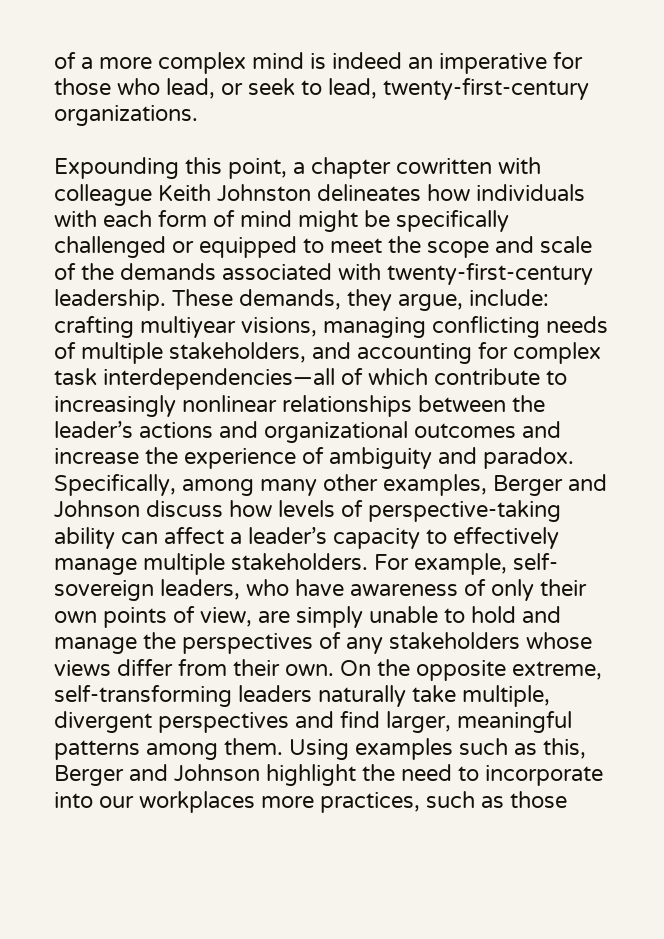of a more complex mind is indeed an imperative for those who lead, or seek to lead, twenty-first-century organizations.

Expounding this point, a chapter cowritten with colleague Keith Johnston delineates how individuals with each form of mind might be specifically challenged or equipped to meet the scope and scale of the demands associated with twenty-first-century leadership. These demands, they argue, include: crafting multiyear visions, managing conflicting needs of multiple stakeholders, and accounting for complex task interdependencies—all of which contribute to increasingly nonlinear relationships between the leader’s actions and organizational outcomes and increase the experience of ambiguity and paradox. Specifically, among many other examples, Berger and Johnson discuss how levels of perspective-taking ability can affect a leader’s capacity to effectively manage multiple stakeholders. For example, self-sovereign leaders, who have awareness of only their own points of view, are simply unable to hold and manage the perspectives of any stakeholders whose views differ from their own. On the opposite extreme, self-transforming leaders naturally take multiple, divergent perspectives and find larger, meaningful patterns among them. Using examples such as this, Berger and Johnson highlight the need to incorporate into our workplaces more practices, such as those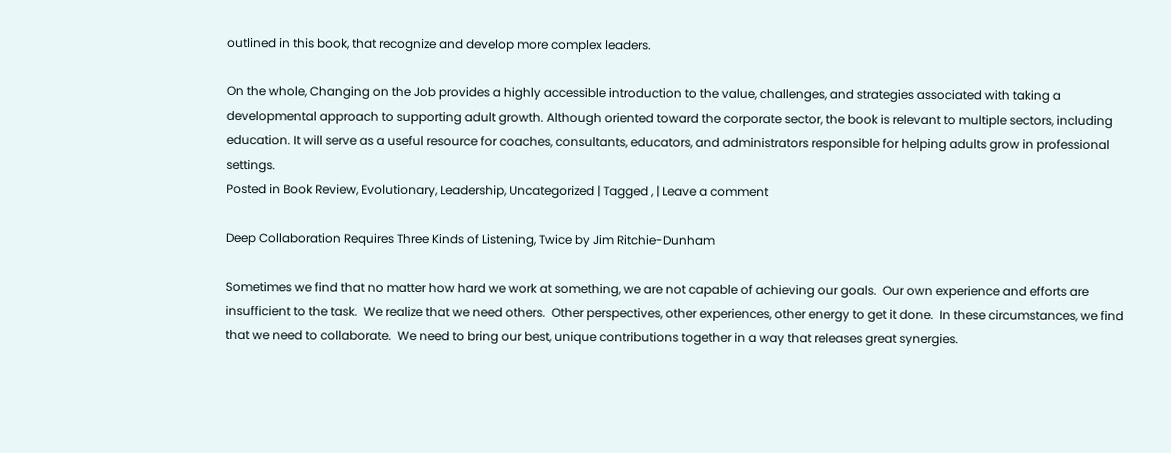outlined in this book, that recognize and develop more complex leaders.

On the whole, Changing on the Job provides a highly accessible introduction to the value, challenges, and strategies associated with taking a developmental approach to supporting adult growth. Although oriented toward the corporate sector, the book is relevant to multiple sectors, including education. It will serve as a useful resource for coaches, consultants, educators, and administrators responsible for helping adults grow in professional settings.
Posted in Book Review, Evolutionary, Leadership, Uncategorized | Tagged , | Leave a comment

Deep Collaboration Requires Three Kinds of Listening, Twice by Jim Ritchie-Dunham

Sometimes we find that no matter how hard we work at something, we are not capable of achieving our goals.  Our own experience and efforts are insufficient to the task.  We realize that we need others.  Other perspectives, other experiences, other energy to get it done.  In these circumstances, we find that we need to collaborate.  We need to bring our best, unique contributions together in a way that releases great synergies.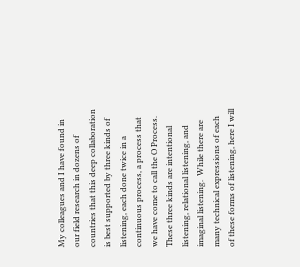My colleagues and I have found in our field research in dozens of countries that this deep collaboration is best supported by three kinds of listening, each done twice in a continuous process, a process that we have come to call the O Process.  These three kinds are intentional listening, relational listening, and imaginal listening.  While there are many technical expressions of each of these forms of listening, here I will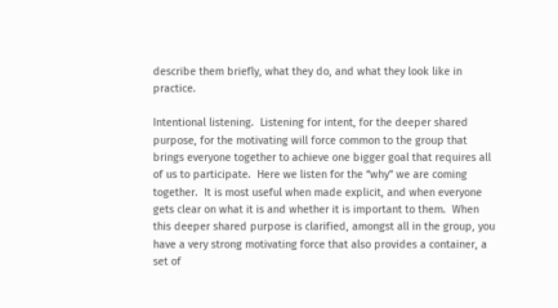describe them briefly, what they do, and what they look like in practice.

Intentional listening.  Listening for intent, for the deeper shared purpose, for the motivating will force common to the group that brings everyone together to achieve one bigger goal that requires all of us to participate.  Here we listen for the “why” we are coming together.  It is most useful when made explicit, and when everyone gets clear on what it is and whether it is important to them.  When this deeper shared purpose is clarified, amongst all in the group, you have a very strong motivating force that also provides a container, a set of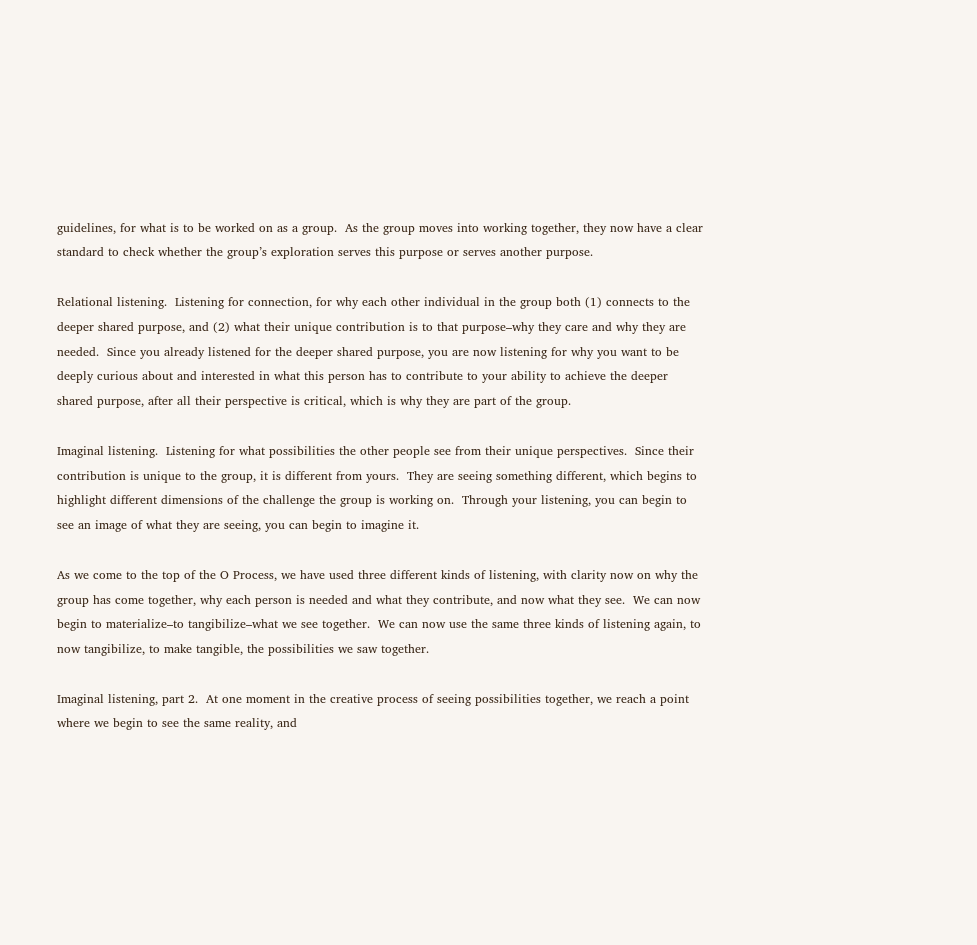guidelines, for what is to be worked on as a group.  As the group moves into working together, they now have a clear standard to check whether the group’s exploration serves this purpose or serves another purpose.

Relational listening.  Listening for connection, for why each other individual in the group both (1) connects to the deeper shared purpose, and (2) what their unique contribution is to that purpose–why they care and why they are needed.  Since you already listened for the deeper shared purpose, you are now listening for why you want to be deeply curious about and interested in what this person has to contribute to your ability to achieve the deeper shared purpose, after all their perspective is critical, which is why they are part of the group.

Imaginal listening.  Listening for what possibilities the other people see from their unique perspectives.  Since their contribution is unique to the group, it is different from yours.  They are seeing something different, which begins to highlight different dimensions of the challenge the group is working on.  Through your listening, you can begin to see an image of what they are seeing, you can begin to imagine it.

As we come to the top of the O Process, we have used three different kinds of listening, with clarity now on why the group has come together, why each person is needed and what they contribute, and now what they see.  We can now begin to materialize–to tangibilize–what we see together.  We can now use the same three kinds of listening again, to now tangibilize, to make tangible, the possibilities we saw together.

Imaginal listening, part 2.  At one moment in the creative process of seeing possibilities together, we reach a point where we begin to see the same reality, and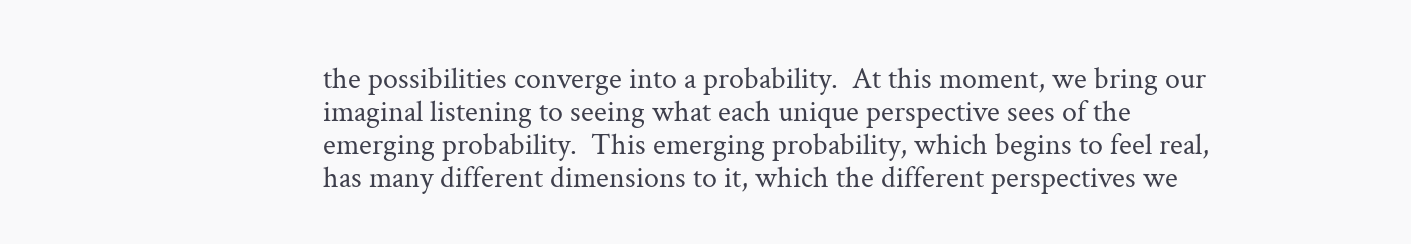the possibilities converge into a probability.  At this moment, we bring our imaginal listening to seeing what each unique perspective sees of the emerging probability.  This emerging probability, which begins to feel real, has many different dimensions to it, which the different perspectives we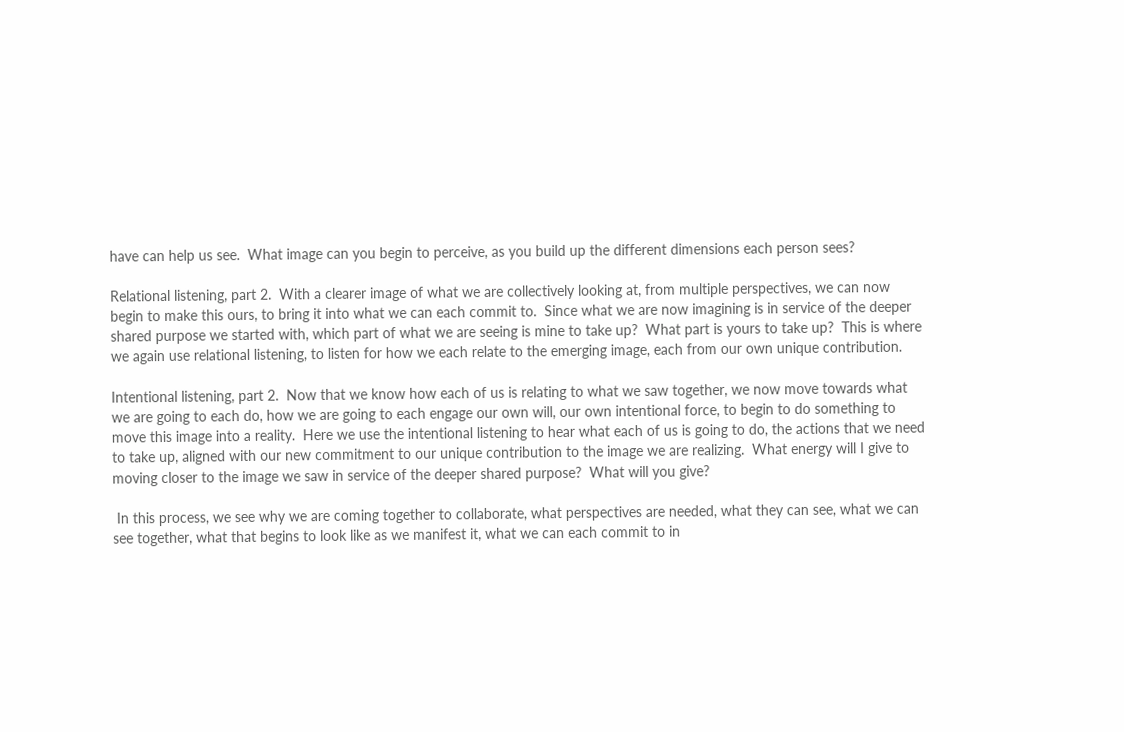have can help us see.  What image can you begin to perceive, as you build up the different dimensions each person sees?

Relational listening, part 2.  With a clearer image of what we are collectively looking at, from multiple perspectives, we can now begin to make this ours, to bring it into what we can each commit to.  Since what we are now imagining is in service of the deeper shared purpose we started with, which part of what we are seeing is mine to take up?  What part is yours to take up?  This is where we again use relational listening, to listen for how we each relate to the emerging image, each from our own unique contribution.

Intentional listening, part 2.  Now that we know how each of us is relating to what we saw together, we now move towards what we are going to each do, how we are going to each engage our own will, our own intentional force, to begin to do something to move this image into a reality.  Here we use the intentional listening to hear what each of us is going to do, the actions that we need to take up, aligned with our new commitment to our unique contribution to the image we are realizing.  What energy will I give to moving closer to the image we saw in service of the deeper shared purpose?  What will you give?

 In this process, we see why we are coming together to collaborate, what perspectives are needed, what they can see, what we can see together, what that begins to look like as we manifest it, what we can each commit to in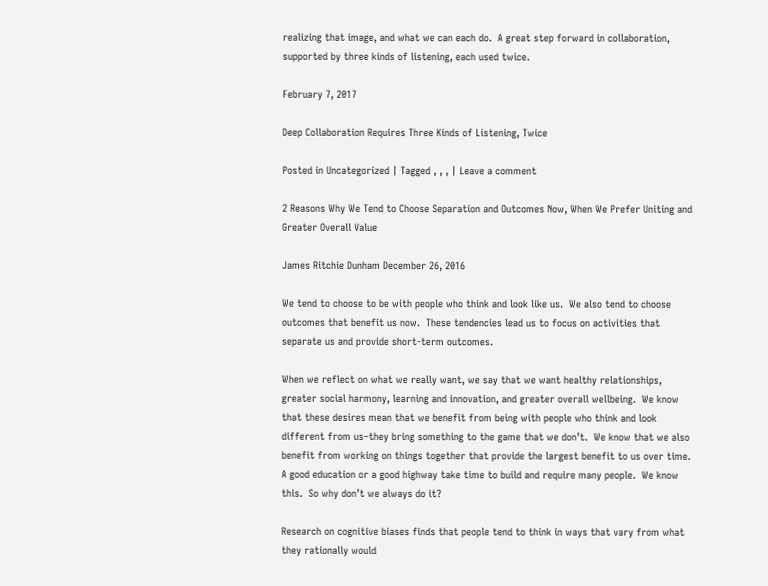realizing that image, and what we can each do.  A great step forward in collaboration, supported by three kinds of listening, each used twice.

February 7, 2017

Deep Collaboration Requires Three Kinds of Listening, Twice

Posted in Uncategorized | Tagged , , , | Leave a comment

2 Reasons Why We Tend to Choose Separation and Outcomes Now, When We Prefer Uniting and Greater Overall Value

James Ritchie Dunham December 26, 2016

We tend to choose to be with people who think and look like us.  We also tend to choose outcomes that benefit us now.  These tendencies lead us to focus on activities that separate us and provide short-term outcomes.

When we reflect on what we really want, we say that we want healthy relationships, greater social harmony, learning and innovation, and greater overall wellbeing.  We know that these desires mean that we benefit from being with people who think and look different from us–they bring something to the game that we don’t.  We know that we also benefit from working on things together that provide the largest benefit to us over time.  A good education or a good highway take time to build and require many people.  We know this.  So why don’t we always do it?

Research on cognitive biases finds that people tend to think in ways that vary from what they rationally would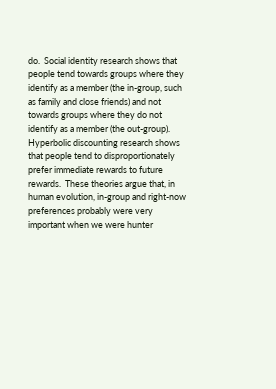do.  Social identity research shows that people tend towards groups where they identify as a member (the in-group, such as family and close friends) and not towards groups where they do not identify as a member (the out-group).  Hyperbolic discounting research shows that people tend to disproportionately prefer immediate rewards to future rewards.  These theories argue that, in human evolution, in-group and right-now preferences probably were very important when we were hunter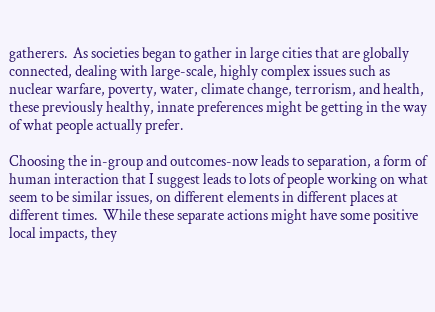gatherers.  As societies began to gather in large cities that are globally connected, dealing with large-scale, highly complex issues such as nuclear warfare, poverty, water, climate change, terrorism, and health, these previously healthy, innate preferences might be getting in the way of what people actually prefer.

Choosing the in-group and outcomes-now leads to separation, a form of human interaction that I suggest leads to lots of people working on what seem to be similar issues, on different elements in different places at different times.  While these separate actions might have some positive local impacts, they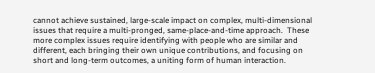cannot achieve sustained, large-scale impact on complex, multi-dimensional issues that require a multi-pronged, same-place-and-time approach.  These more complex issues require identifying with people who are similar and different, each bringing their own unique contributions, and focusing on short and long-term outcomes, a uniting form of human interaction.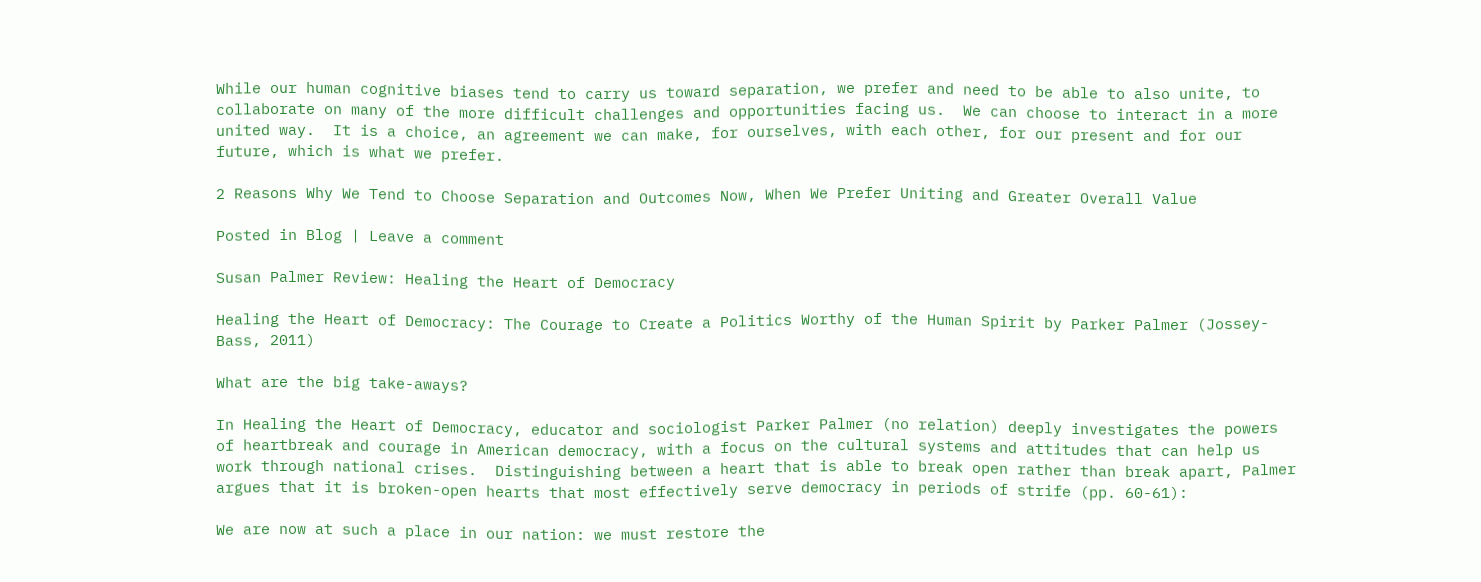While our human cognitive biases tend to carry us toward separation, we prefer and need to be able to also unite, to collaborate on many of the more difficult challenges and opportunities facing us.  We can choose to interact in a more united way.  It is a choice, an agreement we can make, for ourselves, with each other, for our present and for our future, which is what we prefer.

2 Reasons Why We Tend to Choose Separation and Outcomes Now, When We Prefer Uniting and Greater Overall Value

Posted in Blog | Leave a comment

Susan Palmer Review: Healing the Heart of Democracy

Healing the Heart of Democracy: The Courage to Create a Politics Worthy of the Human Spirit by Parker Palmer (Jossey-Bass, 2011)

What are the big take-aways?

In Healing the Heart of Democracy, educator and sociologist Parker Palmer (no relation) deeply investigates the powers of heartbreak and courage in American democracy, with a focus on the cultural systems and attitudes that can help us work through national crises.  Distinguishing between a heart that is able to break open rather than break apart, Palmer argues that it is broken-open hearts that most effectively serve democracy in periods of strife (pp. 60-61):

We are now at such a place in our nation: we must restore the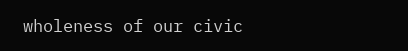wholeness of our civic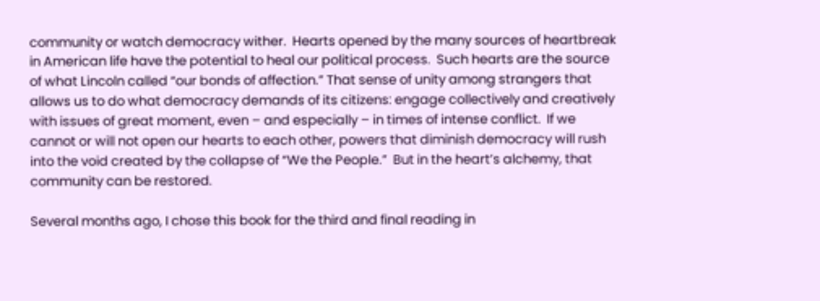community or watch democracy wither.  Hearts opened by the many sources of heartbreak in American life have the potential to heal our political process.  Such hearts are the source of what Lincoln called “our bonds of affection.” That sense of unity among strangers that allows us to do what democracy demands of its citizens: engage collectively and creatively with issues of great moment, even – and especially – in times of intense conflict.  If we cannot or will not open our hearts to each other, powers that diminish democracy will rush into the void created by the collapse of “We the People.”  But in the heart’s alchemy, that community can be restored.

Several months ago, I chose this book for the third and final reading in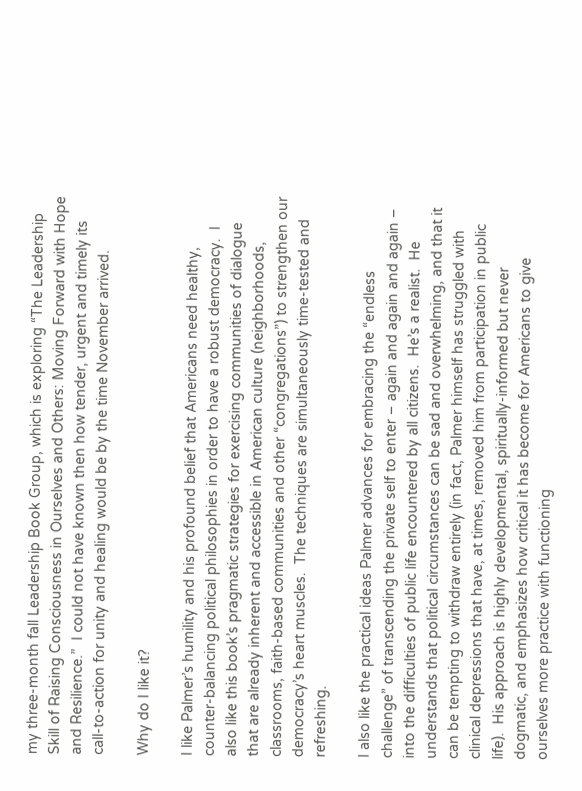my three-month fall Leadership Book Group, which is exploring “The Leadership Skill of Raising Consciousness in Ourselves and Others: Moving Forward with Hope and Resilience.”  I could not have known then how tender, urgent and timely its call-to-action for unity and healing would be by the time November arrived.

Why do I like it?

I like Palmer’s humility and his profound belief that Americans need healthy, counter-balancing political philosophies in order to have a robust democracy.  I also like this book’s pragmatic strategies for exercising communities of dialogue that are already inherent and accessible in American culture (neighborhoods, classrooms, faith-based communities and other “congregations”) to strengthen our democracy’s heart muscles.  The techniques are simultaneously time-tested and refreshing.

I also like the practical ideas Palmer advances for embracing the “endless challenge” of transcending the private self to enter – again and again and again – into the difficulties of public life encountered by all citizens.  He’s a realist.  He understands that political circumstances can be sad and overwhelming, and that it can be tempting to withdraw entirely (in fact, Palmer himself has struggled with clinical depressions that have, at times, removed him from participation in public life).  His approach is highly developmental, spiritually-informed but never dogmatic, and emphasizes how critical it has become for Americans to give ourselves more practice with functioning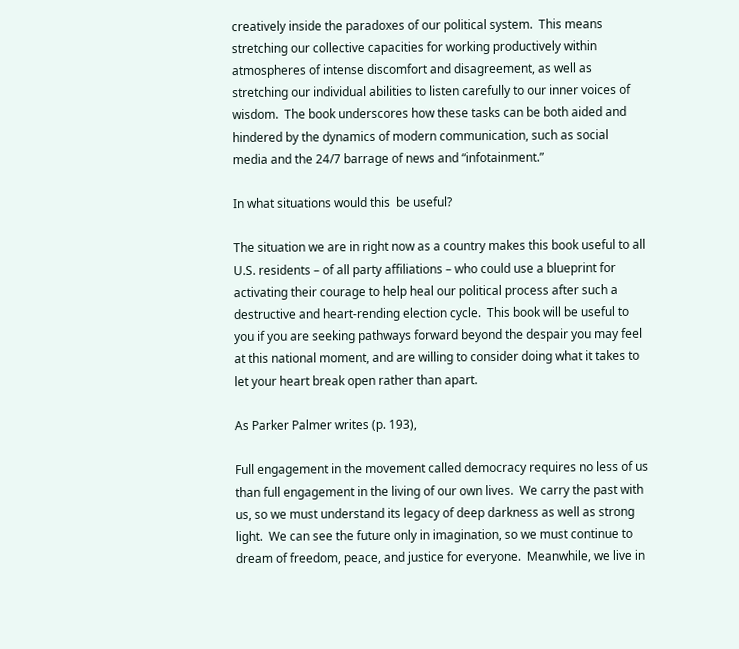creatively inside the paradoxes of our political system.  This means stretching our collective capacities for working productively within atmospheres of intense discomfort and disagreement, as well as stretching our individual abilities to listen carefully to our inner voices of wisdom.  The book underscores how these tasks can be both aided and hindered by the dynamics of modern communication, such as social media and the 24/7 barrage of news and “infotainment.”

In what situations would this  be useful?

The situation we are in right now as a country makes this book useful to all U.S. residents – of all party affiliations – who could use a blueprint for activating their courage to help heal our political process after such a destructive and heart-rending election cycle.  This book will be useful to you if you are seeking pathways forward beyond the despair you may feel at this national moment, and are willing to consider doing what it takes to let your heart break open rather than apart.

As Parker Palmer writes (p. 193),

Full engagement in the movement called democracy requires no less of us than full engagement in the living of our own lives.  We carry the past with us, so we must understand its legacy of deep darkness as well as strong light.  We can see the future only in imagination, so we must continue to dream of freedom, peace, and justice for everyone.  Meanwhile, we live in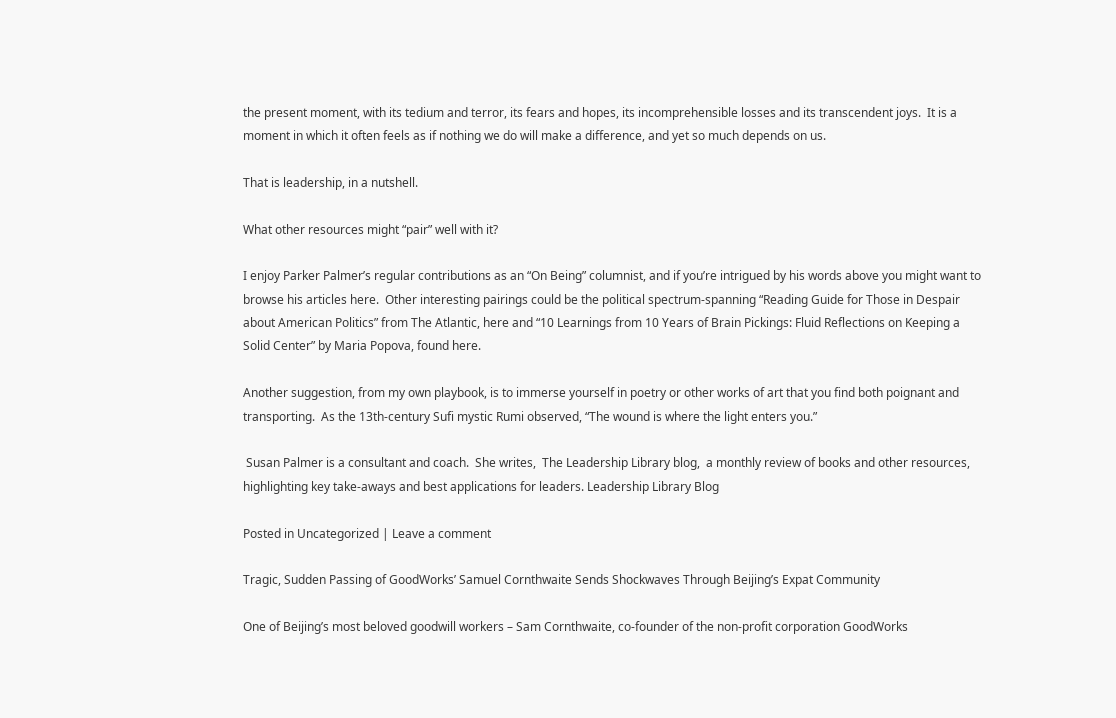the present moment, with its tedium and terror, its fears and hopes, its incomprehensible losses and its transcendent joys.  It is a moment in which it often feels as if nothing we do will make a difference, and yet so much depends on us.

That is leadership, in a nutshell.

What other resources might “pair” well with it?

I enjoy Parker Palmer’s regular contributions as an “On Being” columnist, and if you’re intrigued by his words above you might want to browse his articles here.  Other interesting pairings could be the political spectrum-spanning “Reading Guide for Those in Despair about American Politics” from The Atlantic, here and “10 Learnings from 10 Years of Brain Pickings: Fluid Reflections on Keeping a Solid Center” by Maria Popova, found here.

Another suggestion, from my own playbook, is to immerse yourself in poetry or other works of art that you find both poignant and transporting.  As the 13th-century Sufi mystic Rumi observed, “The wound is where the light enters you.”

 Susan Palmer is a consultant and coach.  She writes,  The Leadership Library blog,  a monthly review of books and other resources, highlighting key take-aways and best applications for leaders. Leadership Library Blog

Posted in Uncategorized | Leave a comment

Tragic, Sudden Passing of GoodWorks’ Samuel Cornthwaite Sends Shockwaves Through Beijing’s Expat Community

One of Beijing’s most beloved goodwill workers – Sam Cornthwaite, co-founder of the non-profit corporation GoodWorks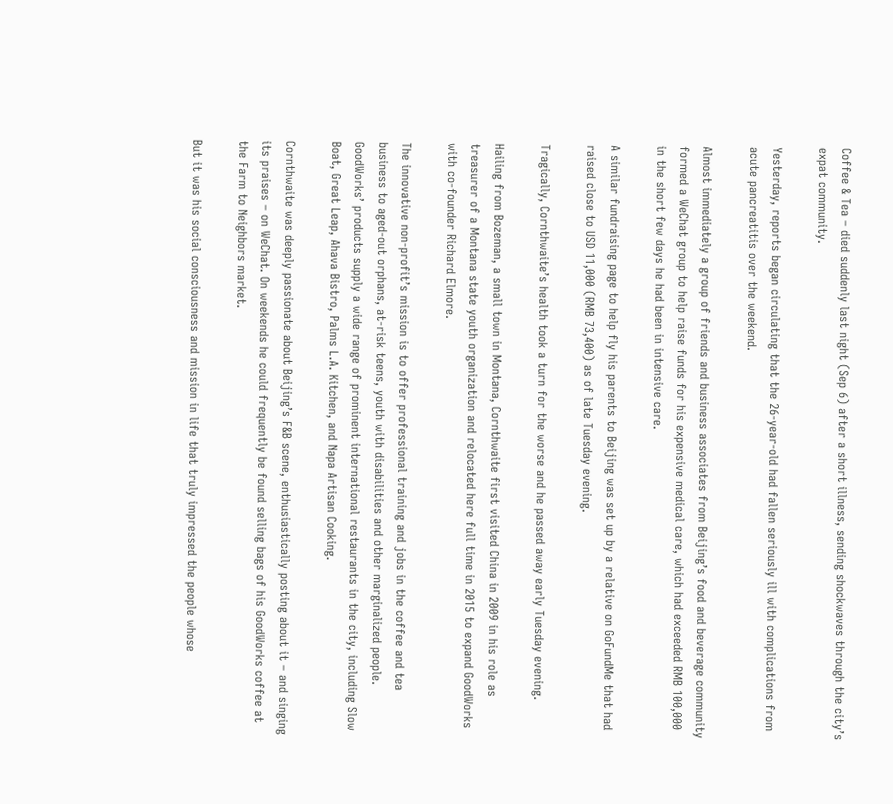Coffee & Tea – died suddenly last night (Sep 6) after a short illness, sending shockwaves through the city’s expat community.

Yesterday, reports began circulating that the 26-year-old had fallen seriously ill with complications from acute pancreatitis over the weekend.

Almost immediately a group of friends and business associates from Beijing’s food and beverage community formed a WeChat group to help raise funds for his expensive medical care, which had exceeded RMB 100,000 in the short few days he had been in intensive care.

A similar fundraising page to help fly his parents to Beijing was set up by a relative on GoFundMe that had raised close to USD 11,000 (RMB 73,400) as of late Tuesday evening.

Tragically, Cornthwaite’s health took a turn for the worse and he passed away early Tuesday evening.

Hailing from Bozeman, a small town in Montana, Cornthwaite first visited China in 2009 in his role as treasurer of a Montana state youth organization and relocated here full time in 2015 to expand GoodWorks with co-founder Richard Elmore.

The innovative non-profit’s mission is to offer professional training and jobs in the coffee and tea business to aged-out orphans, at-risk teens, youth with disabilities and other marginalized people. GoodWorks’ products supply a wide range of prominent international restaurants in the city, including Slow Boat, Great Leap, Ahava Bistro, Palms L.A. Kitchen, and Napa Artisan Cooking.

Cornthwaite was deeply passionate about Beijing’s F&B scene, enthusiastically posting about it – and singing its praises – on WeChat. On weekends he could frequently be found selling bags of his GoodWorks coffee at the Farm to Neighbors market.

But it was his social consciousness and mission in life that truly impressed the people whose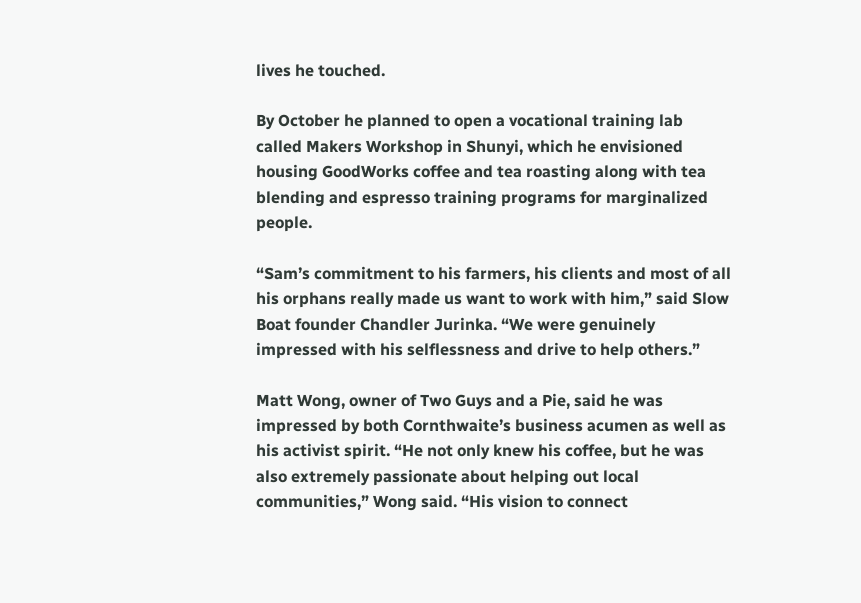lives he touched.

By October he planned to open a vocational training lab called Makers Workshop in Shunyi, which he envisioned housing GoodWorks coffee and tea roasting along with tea blending and espresso training programs for marginalized people.

“Sam’s commitment to his farmers, his clients and most of all his orphans really made us want to work with him,” said Slow Boat founder Chandler Jurinka. “We were genuinely impressed with his selflessness and drive to help others.”

Matt Wong, owner of Two Guys and a Pie, said he was impressed by both Cornthwaite’s business acumen as well as his activist spirit. “He not only knew his coffee, but he was also extremely passionate about helping out local communities,” Wong said. “His vision to connect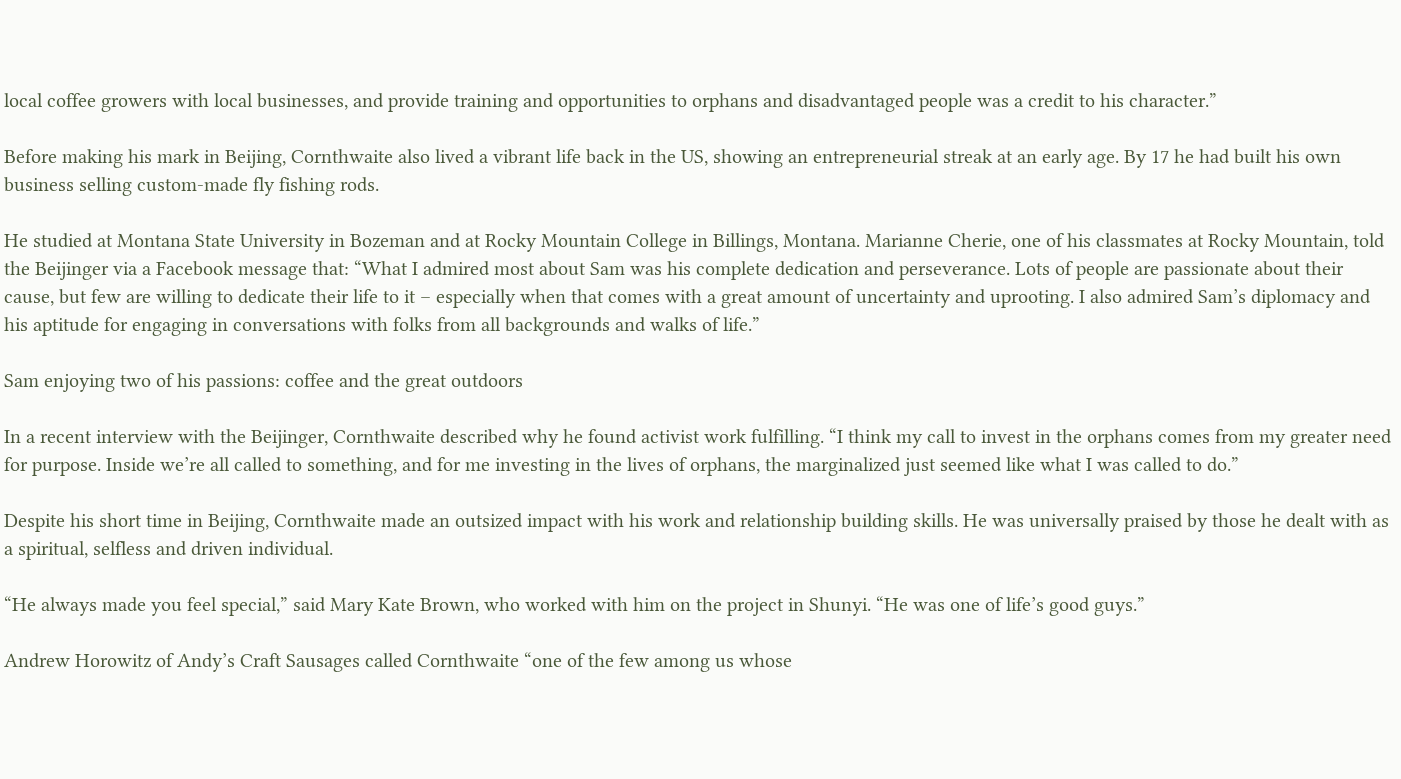local coffee growers with local businesses, and provide training and opportunities to orphans and disadvantaged people was a credit to his character.”

Before making his mark in Beijing, Cornthwaite also lived a vibrant life back in the US, showing an entrepreneurial streak at an early age. By 17 he had built his own business selling custom-made fly fishing rods.

He studied at Montana State University in Bozeman and at Rocky Mountain College in Billings, Montana. Marianne Cherie, one of his classmates at Rocky Mountain, told the Beijinger via a Facebook message that: “What I admired most about Sam was his complete dedication and perseverance. Lots of people are passionate about their cause, but few are willing to dedicate their life to it – especially when that comes with a great amount of uncertainty and uprooting. I also admired Sam’s diplomacy and his aptitude for engaging in conversations with folks from all backgrounds and walks of life.”

Sam enjoying two of his passions: coffee and the great outdoors

In a recent interview with the Beijinger, Cornthwaite described why he found activist work fulfilling. “I think my call to invest in the orphans comes from my greater need for purpose. Inside we’re all called to something, and for me investing in the lives of orphans, the marginalized just seemed like what I was called to do.”

Despite his short time in Beijing, Cornthwaite made an outsized impact with his work and relationship building skills. He was universally praised by those he dealt with as a spiritual, selfless and driven individual.

“He always made you feel special,” said Mary Kate Brown, who worked with him on the project in Shunyi. “He was one of life’s good guys.”

Andrew Horowitz of Andy’s Craft Sausages called Cornthwaite “one of the few among us whose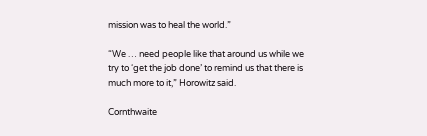mission was to heal the world.”

“We … need people like that around us while we try to ‘get the job done’ to remind us that there is much more to it,” Horowitz said.

Cornthwaite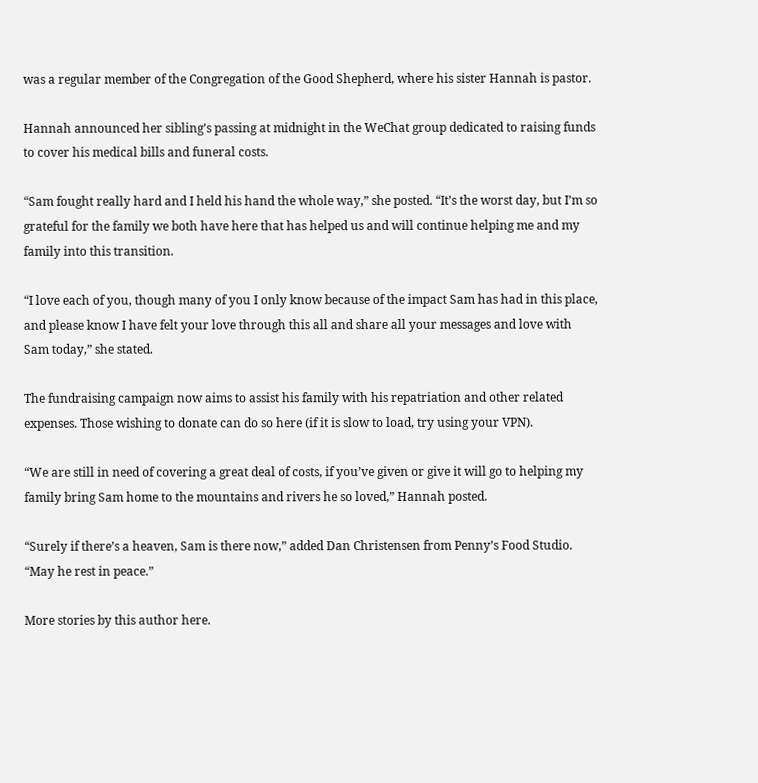was a regular member of the Congregation of the Good Shepherd, where his sister Hannah is pastor.

Hannah announced her sibling’s passing at midnight in the WeChat group dedicated to raising funds to cover his medical bills and funeral costs.

“Sam fought really hard and I held his hand the whole way,” she posted. “It’s the worst day, but I’m so grateful for the family we both have here that has helped us and will continue helping me and my family into this transition.

“I love each of you, though many of you I only know because of the impact Sam has had in this place, and please know I have felt your love through this all and share all your messages and love with Sam today,” she stated.

The fundraising campaign now aims to assist his family with his repatriation and other related expenses. Those wishing to donate can do so here (if it is slow to load, try using your VPN).

“We are still in need of covering a great deal of costs, if you’ve given or give it will go to helping my family bring Sam home to the mountains and rivers he so loved,” Hannah posted.

“Surely if there’s a heaven, Sam is there now,” added Dan Christensen from Penny’s Food Studio. “May he rest in peace.”

More stories by this author here.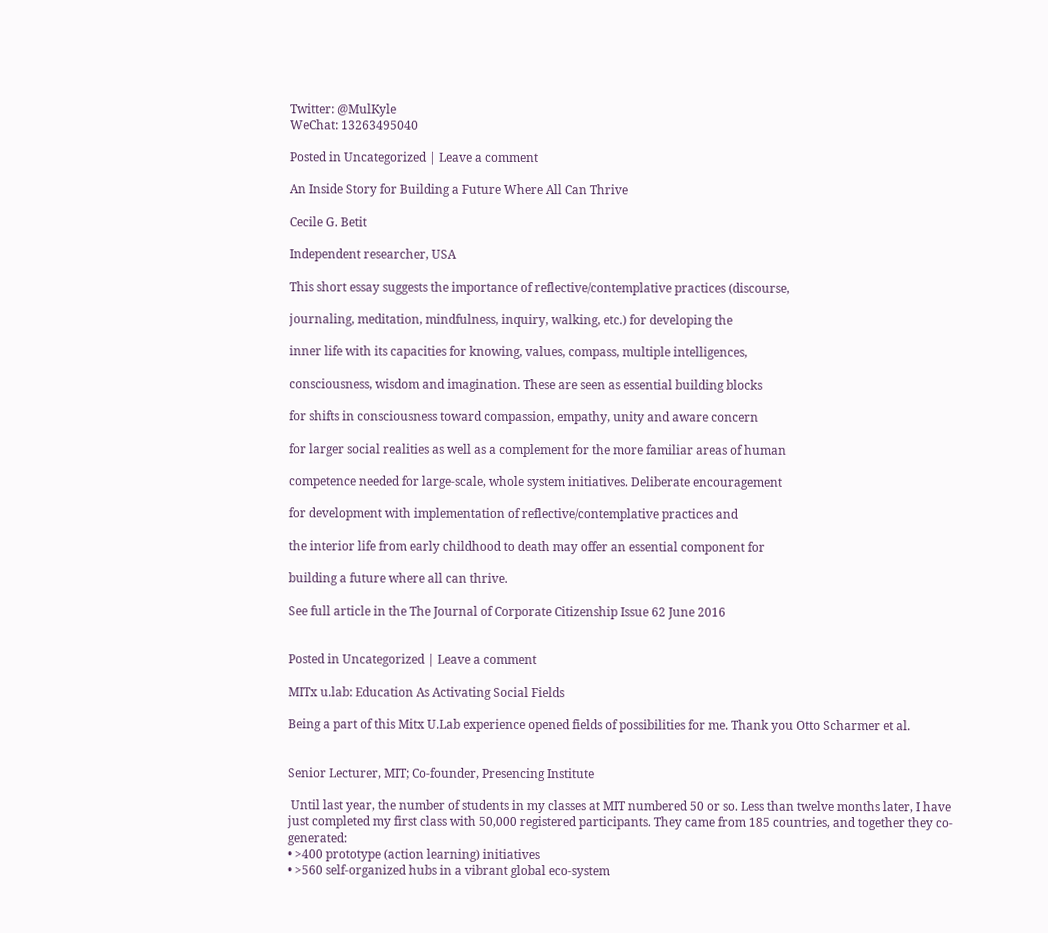Twitter: @MulKyle
WeChat: 13263495040

Posted in Uncategorized | Leave a comment

An Inside Story for Building a Future Where All Can Thrive

Cecile G. Betit

Independent researcher, USA

This short essay suggests the importance of reflective/contemplative practices (discourse,

journaling, meditation, mindfulness, inquiry, walking, etc.) for developing the

inner life with its capacities for knowing, values, compass, multiple intelligences,

consciousness, wisdom and imagination. These are seen as essential building blocks

for shifts in consciousness toward compassion, empathy, unity and aware concern

for larger social realities as well as a complement for the more familiar areas of human

competence needed for large-scale, whole system initiatives. Deliberate encouragement

for development with implementation of reflective/contemplative practices and

the interior life from early childhood to death may offer an essential component for

building a future where all can thrive.

See full article in the The Journal of Corporate Citizenship Issue 62 June 2016


Posted in Uncategorized | Leave a comment

MITx u.lab: Education As Activating Social Fields

Being a part of this Mitx U.Lab experience opened fields of possibilities for me. Thank you Otto Scharmer et al.


Senior Lecturer, MIT; Co-founder, Presencing Institute

 Until last year, the number of students in my classes at MIT numbered 50 or so. Less than twelve months later, I have just completed my first class with 50,000 registered participants. They came from 185 countries, and together they co-generated:
• >400 prototype (action learning) initiatives
• >560 self-organized hubs in a vibrant global eco-system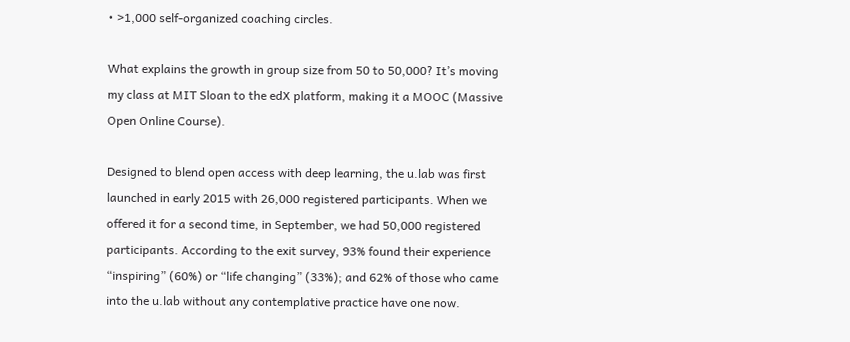• >1,000 self-organized coaching circles.

What explains the growth in group size from 50 to 50,000? It’s moving my class at MIT Sloan to the edX platform, making it a MOOC (Massive Open Online Course).

Designed to blend open access with deep learning, the u.lab was first launched in early 2015 with 26,000 registered participants. When we offered it for a second time, in September, we had 50,000 registered participants. According to the exit survey, 93% found their experience “inspiring” (60%) or “life changing” (33%); and 62% of those who came into the u.lab without any contemplative practice have one now.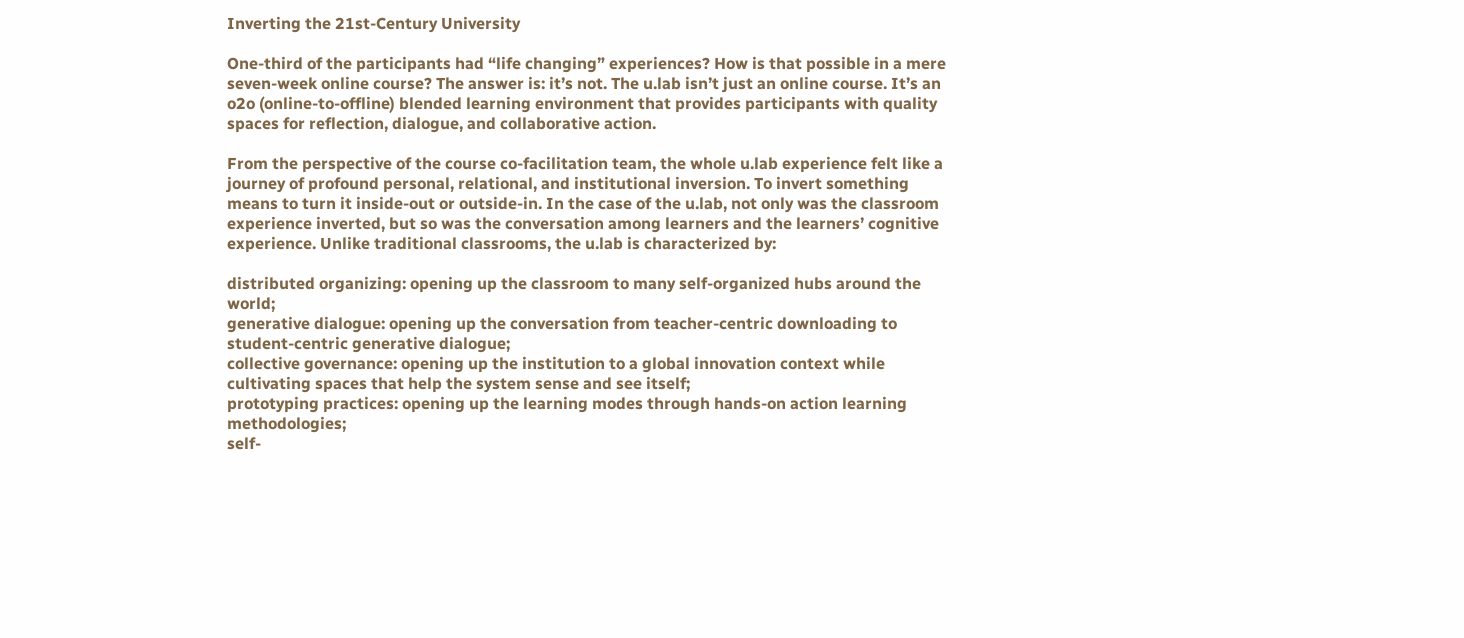Inverting the 21st-Century University

One-third of the participants had “life changing” experiences? How is that possible in a mere seven-week online course? The answer is: it’s not. The u.lab isn’t just an online course. It’s an o2o (online-to-offline) blended learning environment that provides participants with quality spaces for reflection, dialogue, and collaborative action.

From the perspective of the course co-facilitation team, the whole u.lab experience felt like a journey of profound personal, relational, and institutional inversion. To invert something means to turn it inside-out or outside-in. In the case of the u.lab, not only was the classroom experience inverted, but so was the conversation among learners and the learners’ cognitive experience. Unlike traditional classrooms, the u.lab is characterized by:

distributed organizing: opening up the classroom to many self-organized hubs around the world;
generative dialogue: opening up the conversation from teacher-centric downloading to student-centric generative dialogue;
collective governance: opening up the institution to a global innovation context while cultivating spaces that help the system sense and see itself;
prototyping practices: opening up the learning modes through hands-on action learning methodologies;
self-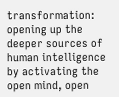transformation: opening up the deeper sources of human intelligence by activating the open mind, open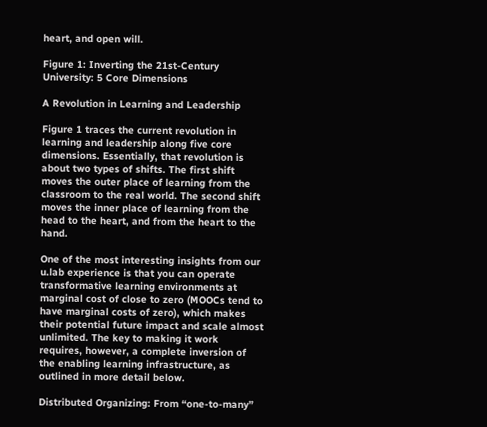heart, and open will.

Figure 1: Inverting the 21st-Century University: 5 Core Dimensions

A Revolution in Learning and Leadership

Figure 1 traces the current revolution in learning and leadership along five core dimensions. Essentially, that revolution is about two types of shifts. The first shift moves the outer place of learning from the classroom to the real world. The second shift moves the inner place of learning from the head to the heart, and from the heart to the hand.

One of the most interesting insights from our u.lab experience is that you can operate transformative learning environments at marginal cost of close to zero (MOOCs tend to have marginal costs of zero), which makes their potential future impact and scale almost unlimited. The key to making it work requires, however, a complete inversion of the enabling learning infrastructure, as outlined in more detail below.

Distributed Organizing: From “one-to-many”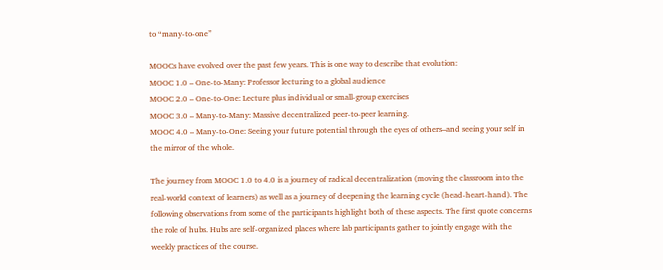to “many-to-one”

MOOCs have evolved over the past few years. This is one way to describe that evolution:
MOOC 1.0 – One-to-Many: Professor lecturing to a global audience
MOOC 2.0 – One-to-One: Lecture plus individual or small-group exercises
MOOC 3.0 – Many-to-Many: Massive decentralized peer-to-peer learning.
MOOC 4.0 – Many-to-One: Seeing your future potential through the eyes of others–and seeing your self in the mirror of the whole.

The journey from MOOC 1.0 to 4.0 is a journey of radical decentralization (moving the classroom into the real-world context of learners) as well as a journey of deepening the learning cycle (head-heart-hand). The following observations from some of the participants highlight both of these aspects. The first quote concerns the role of hubs. Hubs are self-organized places where lab participants gather to jointly engage with the weekly practices of the course.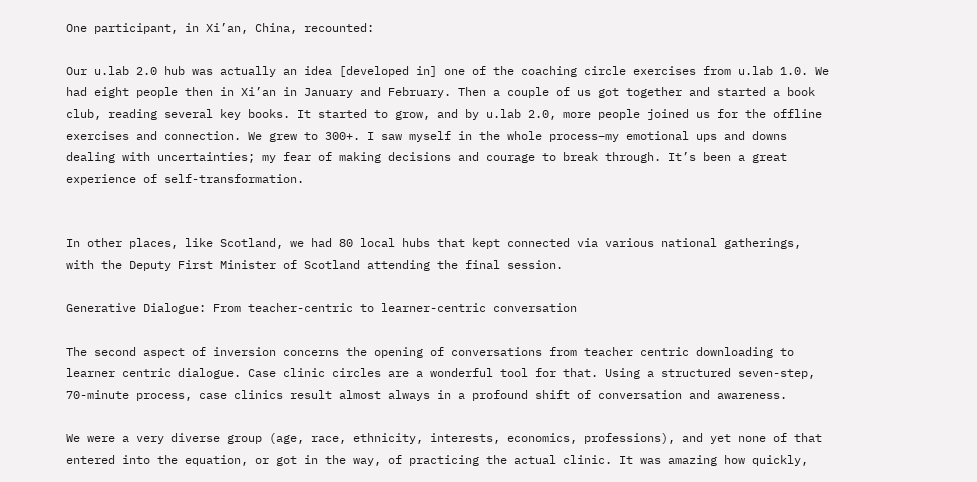One participant, in Xi’an, China, recounted:

Our u.lab 2.0 hub was actually an idea [developed in] one of the coaching circle exercises from u.lab 1.0. We had eight people then in Xi’an in January and February. Then a couple of us got together and started a book club, reading several key books. It started to grow, and by u.lab 2.0, more people joined us for the offline exercises and connection. We grew to 300+. I saw myself in the whole process–my emotional ups and downs dealing with uncertainties; my fear of making decisions and courage to break through. It’s been a great experience of self-transformation.


In other places, like Scotland, we had 80 local hubs that kept connected via various national gatherings, with the Deputy First Minister of Scotland attending the final session.

Generative Dialogue: From teacher-centric to learner-centric conversation

The second aspect of inversion concerns the opening of conversations from teacher centric downloading to learner centric dialogue. Case clinic circles are a wonderful tool for that. Using a structured seven-step, 70-minute process, case clinics result almost always in a profound shift of conversation and awareness.

We were a very diverse group (age, race, ethnicity, interests, economics, professions), and yet none of that entered into the equation, or got in the way, of practicing the actual clinic. It was amazing how quickly,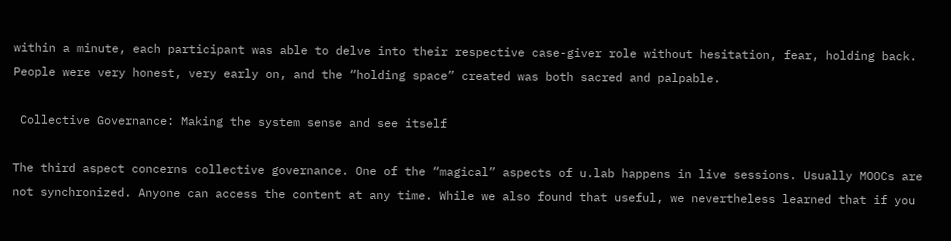within a minute, each participant was able to delve into their respective case-giver role without hesitation, fear, holding back. People were very honest, very early on, and the “holding space” created was both sacred and palpable.

 Collective Governance: Making the system sense and see itself

The third aspect concerns collective governance. One of the “magical” aspects of u.lab happens in live sessions. Usually MOOCs are not synchronized. Anyone can access the content at any time. While we also found that useful, we nevertheless learned that if you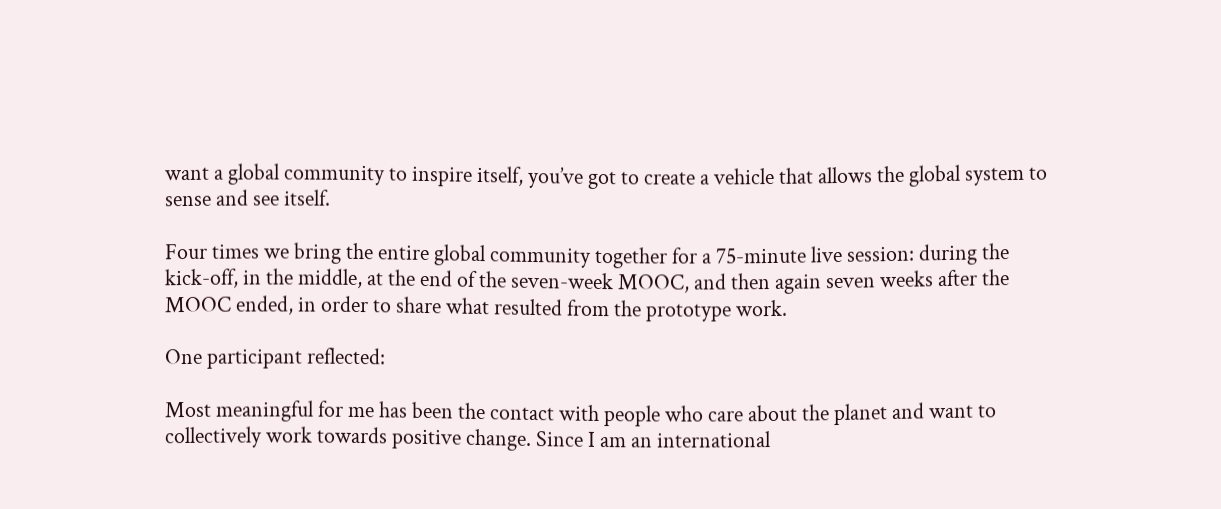want a global community to inspire itself, you’ve got to create a vehicle that allows the global system to sense and see itself.

Four times we bring the entire global community together for a 75-minute live session: during the kick-off, in the middle, at the end of the seven-week MOOC, and then again seven weeks after the MOOC ended, in order to share what resulted from the prototype work.

One participant reflected:

Most meaningful for me has been the contact with people who care about the planet and want to collectively work towards positive change. Since I am an international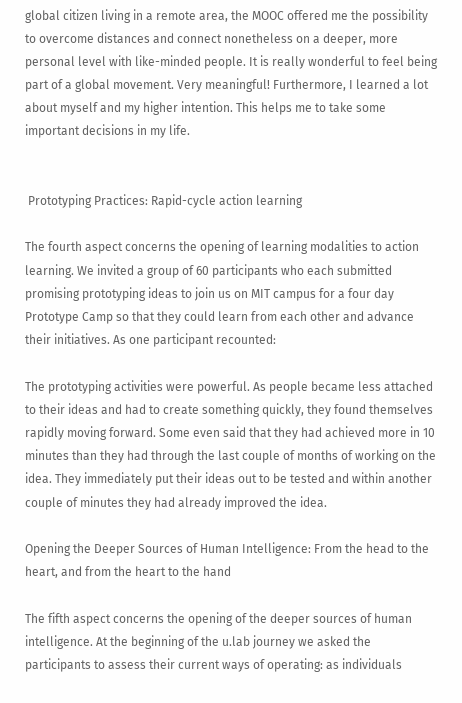global citizen living in a remote area, the MOOC offered me the possibility to overcome distances and connect nonetheless on a deeper, more personal level with like-minded people. It is really wonderful to feel being part of a global movement. Very meaningful! Furthermore, I learned a lot about myself and my higher intention. This helps me to take some important decisions in my life.


 Prototyping Practices: Rapid-cycle action learning

The fourth aspect concerns the opening of learning modalities to action learning. We invited a group of 60 participants who each submitted promising prototyping ideas to join us on MIT campus for a four day Prototype Camp so that they could learn from each other and advance their initiatives. As one participant recounted:

The prototyping activities were powerful. As people became less attached to their ideas and had to create something quickly, they found themselves rapidly moving forward. Some even said that they had achieved more in 10 minutes than they had through the last couple of months of working on the idea. They immediately put their ideas out to be tested and within another couple of minutes they had already improved the idea.

Opening the Deeper Sources of Human Intelligence: From the head to the heart, and from the heart to the hand

The fifth aspect concerns the opening of the deeper sources of human intelligence. At the beginning of the u.lab journey we asked the participants to assess their current ways of operating: as individuals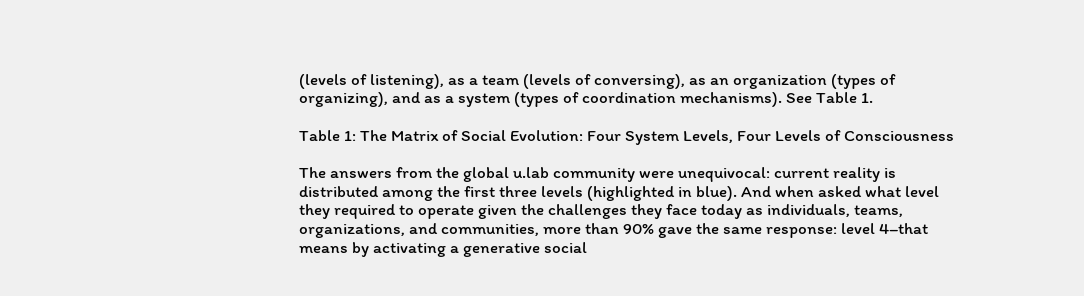(levels of listening), as a team (levels of conversing), as an organization (types of organizing), and as a system (types of coordination mechanisms). See Table 1.

Table 1: The Matrix of Social Evolution: Four System Levels, Four Levels of Consciousness

The answers from the global u.lab community were unequivocal: current reality is distributed among the first three levels (highlighted in blue). And when asked what level they required to operate given the challenges they face today as individuals, teams, organizations, and communities, more than 90% gave the same response: level 4–that means by activating a generative social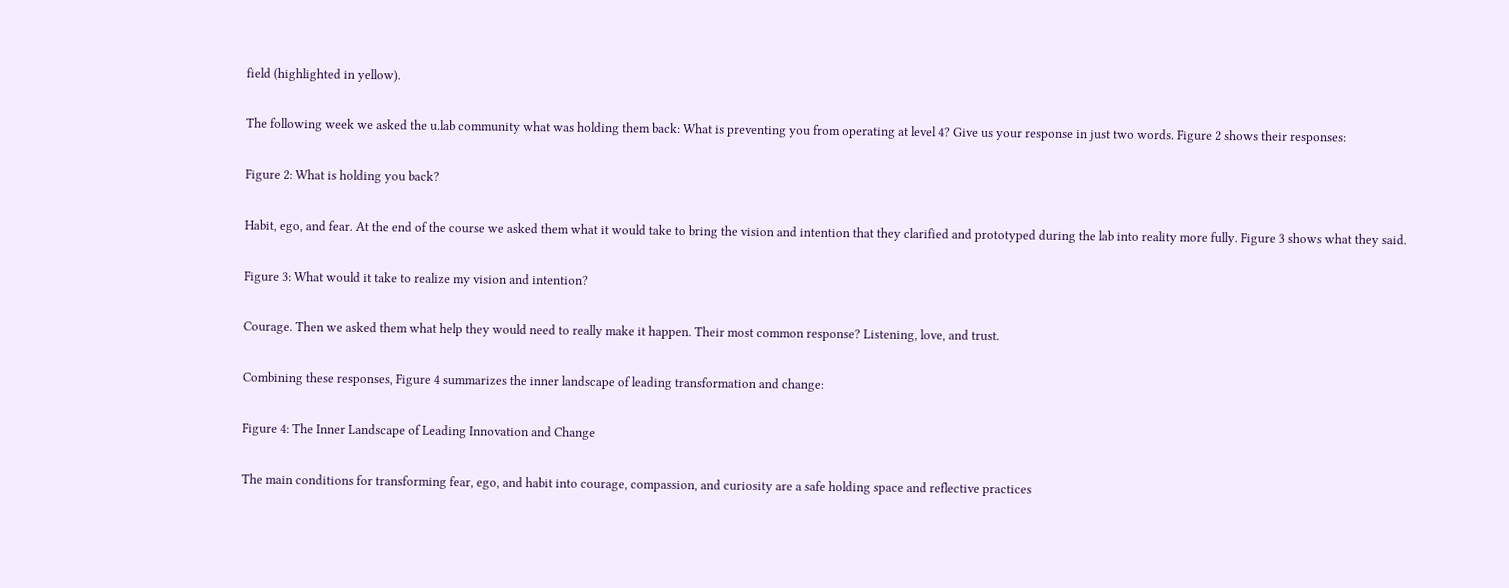field (highlighted in yellow).

The following week we asked the u.lab community what was holding them back: What is preventing you from operating at level 4? Give us your response in just two words. Figure 2 shows their responses:

Figure 2: What is holding you back?

Habit, ego, and fear. At the end of the course we asked them what it would take to bring the vision and intention that they clarified and prototyped during the lab into reality more fully. Figure 3 shows what they said.

Figure 3: What would it take to realize my vision and intention?

Courage. Then we asked them what help they would need to really make it happen. Their most common response? Listening, love, and trust.

Combining these responses, Figure 4 summarizes the inner landscape of leading transformation and change:

Figure 4: The Inner Landscape of Leading Innovation and Change

The main conditions for transforming fear, ego, and habit into courage, compassion, and curiosity are a safe holding space and reflective practices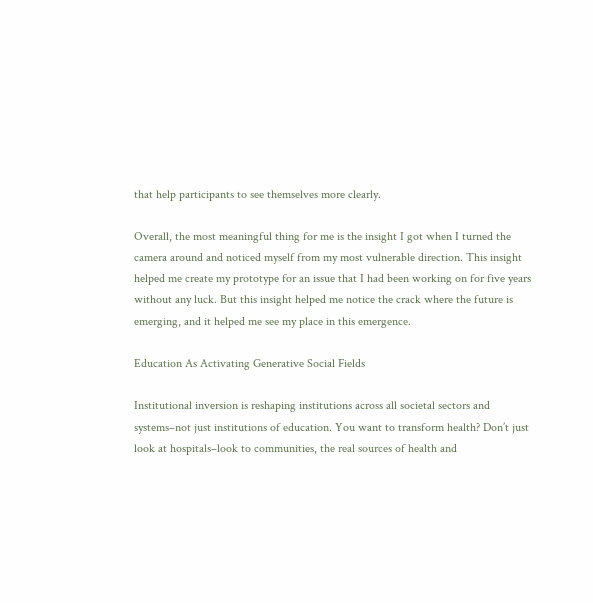that help participants to see themselves more clearly.

Overall, the most meaningful thing for me is the insight I got when I turned the camera around and noticed myself from my most vulnerable direction. This insight helped me create my prototype for an issue that I had been working on for five years without any luck. But this insight helped me notice the crack where the future is emerging, and it helped me see my place in this emergence.

Education As Activating Generative Social Fields

Institutional inversion is reshaping institutions across all societal sectors and systems–not just institutions of education. You want to transform health? Don’t just look at hospitals–look to communities, the real sources of health and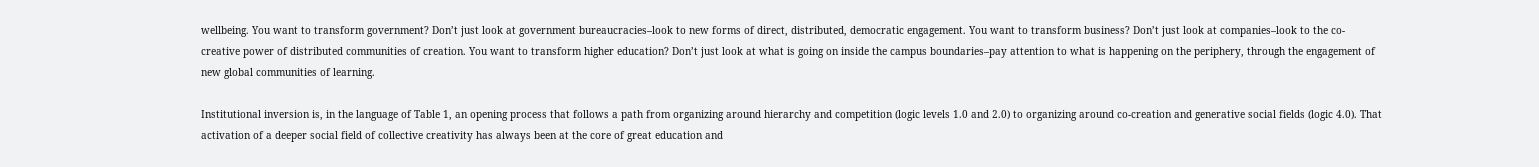wellbeing. You want to transform government? Don’t just look at government bureaucracies–look to new forms of direct, distributed, democratic engagement. You want to transform business? Don’t just look at companies–look to the co-creative power of distributed communities of creation. You want to transform higher education? Don’t just look at what is going on inside the campus boundaries–pay attention to what is happening on the periphery, through the engagement of new global communities of learning.

Institutional inversion is, in the language of Table 1, an opening process that follows a path from organizing around hierarchy and competition (logic levels 1.0 and 2.0) to organizing around co-creation and generative social fields (logic 4.0). That activation of a deeper social field of collective creativity has always been at the core of great education and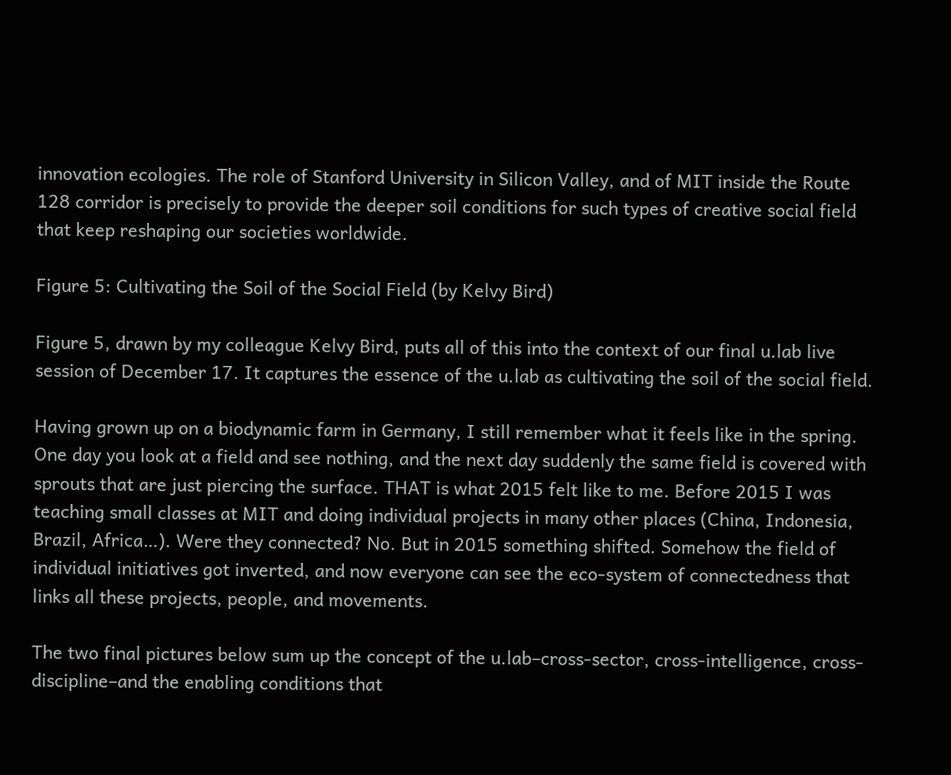innovation ecologies. The role of Stanford University in Silicon Valley, and of MIT inside the Route 128 corridor is precisely to provide the deeper soil conditions for such types of creative social field that keep reshaping our societies worldwide.

Figure 5: Cultivating the Soil of the Social Field (by Kelvy Bird)

Figure 5, drawn by my colleague Kelvy Bird, puts all of this into the context of our final u.lab live session of December 17. It captures the essence of the u.lab as cultivating the soil of the social field.

Having grown up on a biodynamic farm in Germany, I still remember what it feels like in the spring. One day you look at a field and see nothing, and the next day suddenly the same field is covered with sprouts that are just piercing the surface. THAT is what 2015 felt like to me. Before 2015 I was teaching small classes at MIT and doing individual projects in many other places (China, Indonesia, Brazil, Africa…). Were they connected? No. But in 2015 something shifted. Somehow the field of individual initiatives got inverted, and now everyone can see the eco-system of connectedness that links all these projects, people, and movements.

The two final pictures below sum up the concept of the u.lab–cross-sector, cross-intelligence, cross-discipline–and the enabling conditions that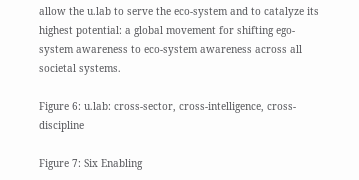allow the u.lab to serve the eco-system and to catalyze its highest potential: a global movement for shifting ego-system awareness to eco-system awareness across all societal systems.

Figure 6: u.lab: cross-sector, cross-intelligence, cross-discipline

Figure 7: Six Enabling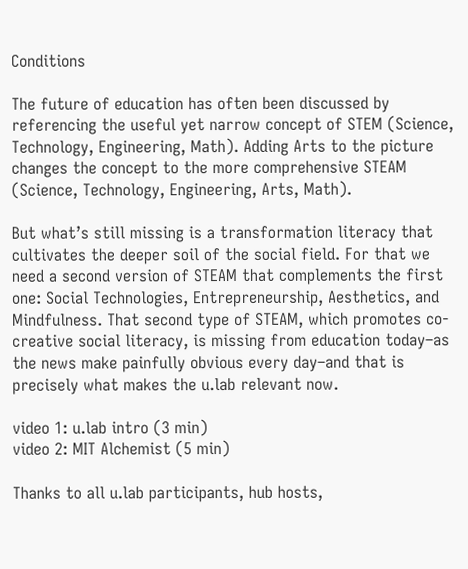Conditions

The future of education has often been discussed by referencing the useful yet narrow concept of STEM (Science, Technology, Engineering, Math). Adding Arts to the picture changes the concept to the more comprehensive STEAM (Science, Technology, Engineering, Arts, Math).

But what’s still missing is a transformation literacy that cultivates the deeper soil of the social field. For that we need a second version of STEAM that complements the first one: Social Technologies, Entrepreneurship, Aesthetics, and Mindfulness. That second type of STEAM, which promotes co-creative social literacy, is missing from education today–as the news make painfully obvious every day–and that is precisely what makes the u.lab relevant now.

video 1: u.lab intro (3 min)
video 2: MIT Alchemist (5 min)

Thanks to all u.lab participants, hub hosts,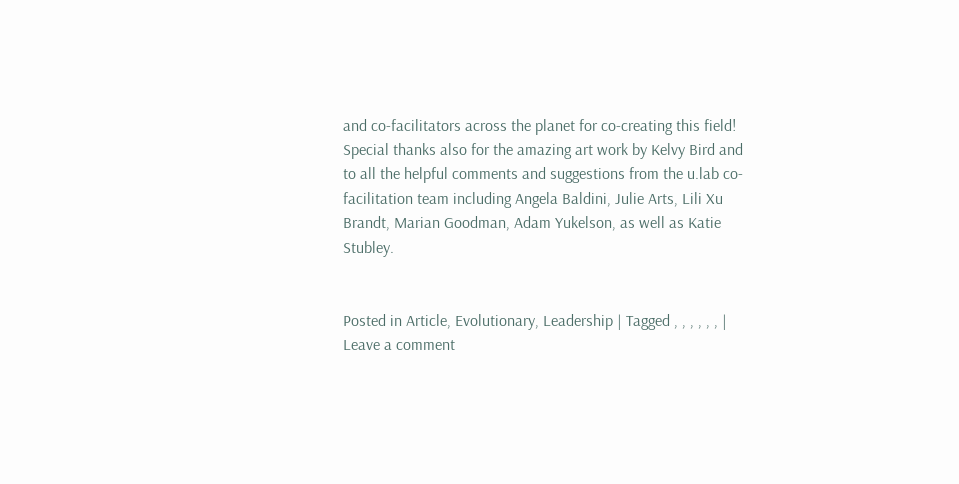and co-facilitators across the planet for co-creating this field! Special thanks also for the amazing art work by Kelvy Bird and to all the helpful comments and suggestions from the u.lab co-facilitation team including Angela Baldini, Julie Arts, Lili Xu Brandt, Marian Goodman, Adam Yukelson, as well as Katie Stubley.


Posted in Article, Evolutionary, Leadership | Tagged , , , , , , | Leave a comment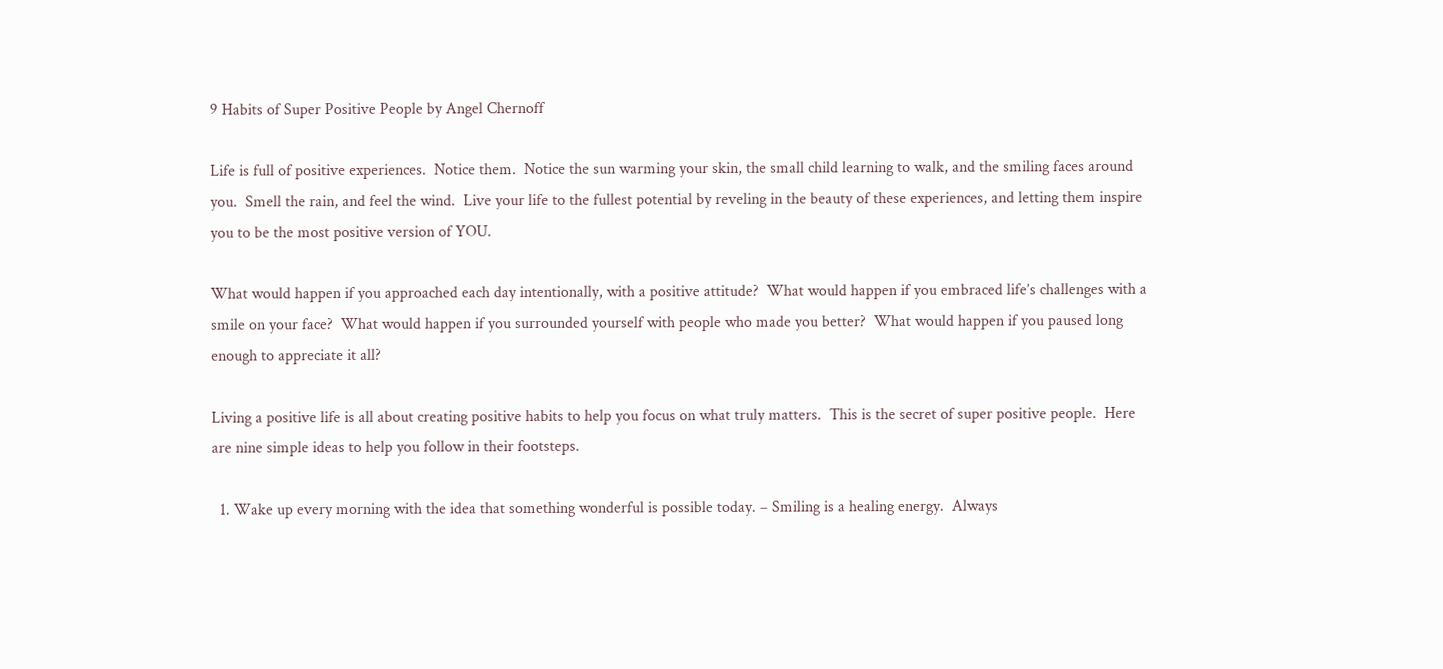9 Habits of Super Positive People by Angel Chernoff

Life is full of positive experiences.  Notice them.  Notice the sun warming your skin, the small child learning to walk, and the smiling faces around you.  Smell the rain, and feel the wind.  Live your life to the fullest potential by reveling in the beauty of these experiences, and letting them inspire you to be the most positive version of YOU.

What would happen if you approached each day intentionally, with a positive attitude?  What would happen if you embraced life’s challenges with a smile on your face?  What would happen if you surrounded yourself with people who made you better?  What would happen if you paused long enough to appreciate it all?

Living a positive life is all about creating positive habits to help you focus on what truly matters.  This is the secret of super positive people.  Here are nine simple ideas to help you follow in their footsteps.

  1. Wake up every morning with the idea that something wonderful is possible today. – Smiling is a healing energy.  Always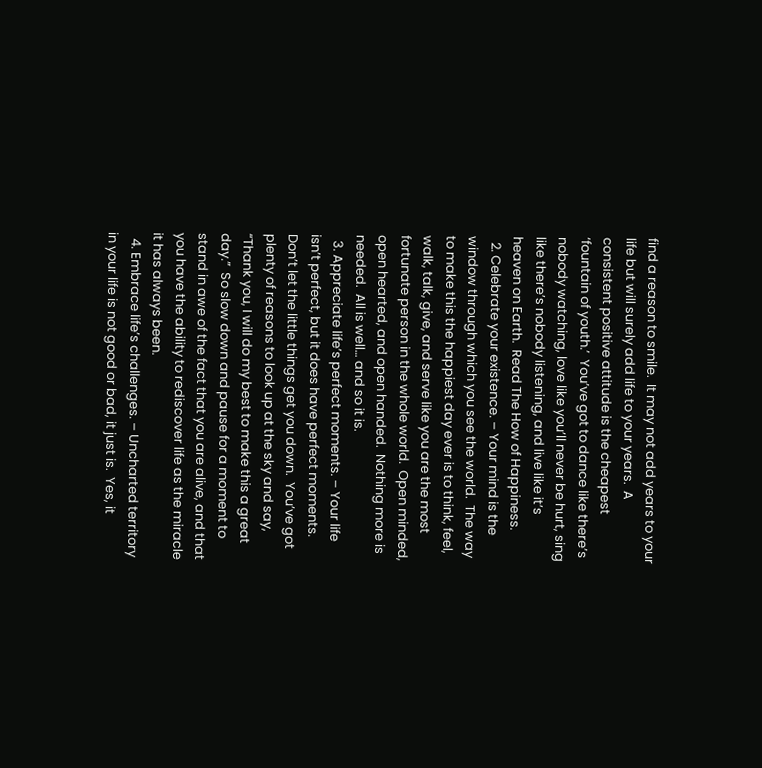find a reason to smile.  It may not add years to your life but will surely add life to your years.  A consistent positive attitude is the cheapest ‘fountain of youth.’  You’ve got to dance like there’s nobody watching, love like you’ll never be hurt, sing like there’s nobody listening, and live like it’s heaven on Earth.  Read The How of Happiness.
  2. Celebrate your existence. – Your mind is the window through which you see the world.  The way to make this the happiest day ever is to think, feel, walk, talk, give, and serve like you are the most fortunate person in the whole world.  Open minded, open hearted, and open handed.  Nothing more is needed.  All is well… and so it is.
  3. Appreciate life’s perfect moments. – Your life isn’t perfect, but it does have perfect moments.  Don’t let the little things get you down.  You’ve got plenty of reasons to look up at the sky and say, “Thank you, I will do my best to make this a great day.”  So slow down and pause for a moment to stand in awe of the fact that you are alive, and that you have the ability to rediscover life as the miracle it has always been.
  4. Embrace life’s challenges. – Uncharted territory in your life is not good or bad, it just is.  Yes, it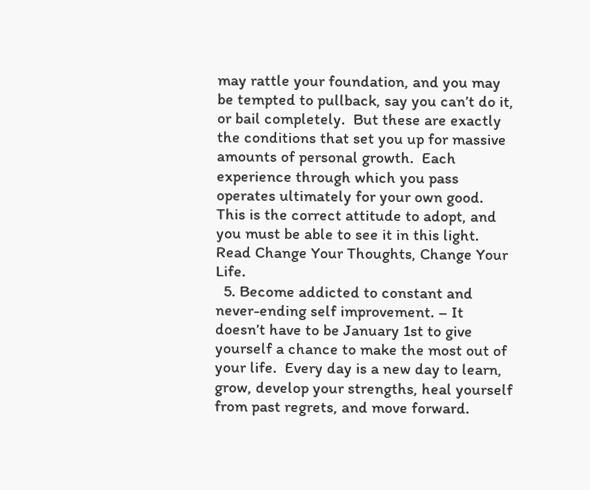may rattle your foundation, and you may be tempted to pullback, say you can’t do it, or bail completely.  But these are exactly the conditions that set you up for massive amounts of personal growth.  Each experience through which you pass operates ultimately for your own good.  This is the correct attitude to adopt, and you must be able to see it in this light.  Read Change Your Thoughts, Change Your Life.
  5. Become addicted to constant and never-ending self improvement. – It doesn’t have to be January 1st to give yourself a chance to make the most out of your life.  Every day is a new day to learn, grow, develop your strengths, heal yourself from past regrets, and move forward.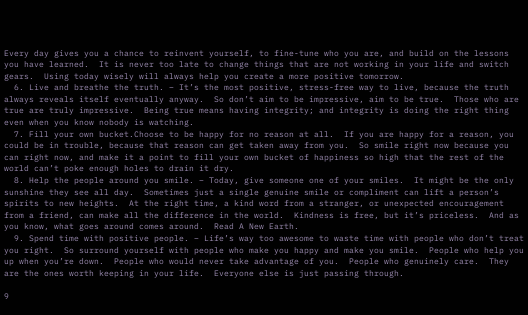Every day gives you a chance to reinvent yourself, to fine-tune who you are, and build on the lessons you have learned.  It is never too late to change things that are not working in your life and switch gears.  Using today wisely will always help you create a more positive tomorrow.
  6. Live and breathe the truth. – It’s the most positive, stress-free way to live, because the truth always reveals itself eventually anyway.  So don’t aim to be impressive, aim to be true.  Those who are true are truly impressive.  Being true means having integrity; and integrity is doing the right thing even when you know nobody is watching.
  7. Fill your own bucket.Choose to be happy for no reason at all.  If you are happy for a reason, you could be in trouble, because that reason can get taken away from you.  So smile right now because you can right now, and make it a point to fill your own bucket of happiness so high that the rest of the world can’t poke enough holes to drain it dry.
  8. Help the people around you smile. – Today, give someone one of your smiles.  It might be the only sunshine they see all day.  Sometimes just a single genuine smile or compliment can lift a person’s spirits to new heights.  At the right time, a kind word from a stranger, or unexpected encouragement from a friend, can make all the difference in the world.  Kindness is free, but it’s priceless.  And as you know, what goes around comes around.  Read A New Earth.
  9. Spend time with positive people. – Life’s way too awesome to waste time with people who don’t treat you right.  So surround yourself with people who make you happy and make you smile.  People who help you up when you’re down.  People who would never take advantage of you.  People who genuinely care.  They are the ones worth keeping in your life.  Everyone else is just passing through.

9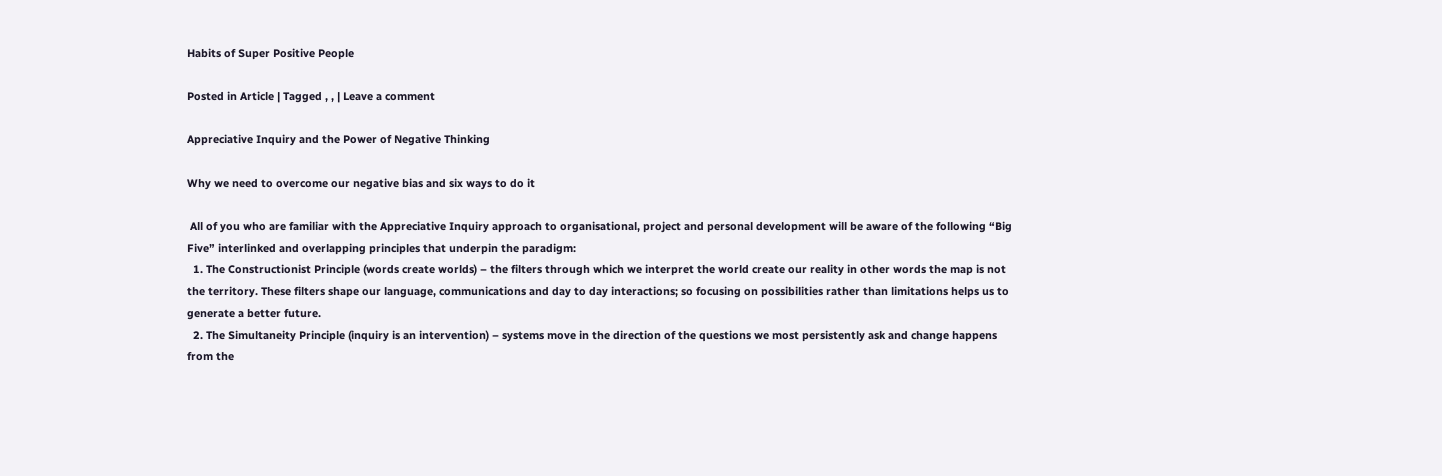Habits of Super Positive People

Posted in Article | Tagged , , | Leave a comment

Appreciative Inquiry and the Power of Negative Thinking

Why we need to overcome our negative bias and six ways to do it

 All of you who are familiar with the Appreciative Inquiry approach to organisational, project and personal development will be aware of the following “Big Five” interlinked and overlapping principles that underpin the paradigm:
  1. The Constructionist Principle (words create worlds) – the filters through which we interpret the world create our reality in other words the map is not the territory. These filters shape our language, communications and day to day interactions; so focusing on possibilities rather than limitations helps us to generate a better future.
  2. The Simultaneity Principle (inquiry is an intervention) – systems move in the direction of the questions we most persistently ask and change happens from the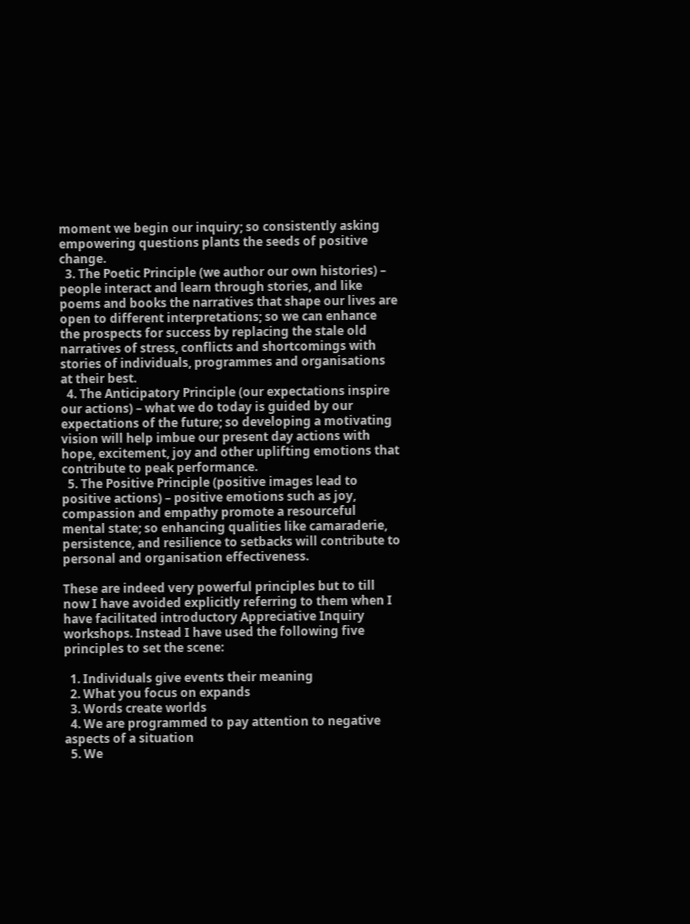moment we begin our inquiry; so consistently asking empowering questions plants the seeds of positive change.
  3. The Poetic Principle (we author our own histories) – people interact and learn through stories, and like poems and books the narratives that shape our lives are open to different interpretations; so we can enhance the prospects for success by replacing the stale old narratives of stress, conflicts and shortcomings with stories of individuals, programmes and organisations at their best.
  4. The Anticipatory Principle (our expectations inspire our actions) – what we do today is guided by our expectations of the future; so developing a motivating vision will help imbue our present day actions with hope, excitement, joy and other uplifting emotions that contribute to peak performance.
  5. The Positive Principle (positive images lead to positive actions) – positive emotions such as joy, compassion and empathy promote a resourceful mental state; so enhancing qualities like camaraderie, persistence, and resilience to setbacks will contribute to personal and organisation effectiveness.

These are indeed very powerful principles but to till now I have avoided explicitly referring to them when I have facilitated introductory Appreciative Inquiry workshops. Instead I have used the following five principles to set the scene:

  1. Individuals give events their meaning
  2. What you focus on expands
  3. Words create worlds
  4. We are programmed to pay attention to negative aspects of a situation
  5. We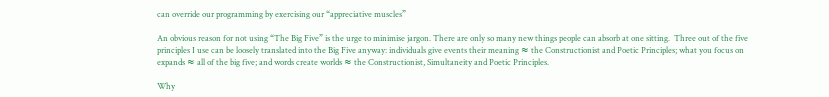can override our programming by exercising our “appreciative muscles”

An obvious reason for not using “The Big Five” is the urge to minimise jargon. There are only so many new things people can absorb at one sitting.  Three out of the five principles I use can be loosely translated into the Big Five anyway: individuals give events their meaning ≈ the Constructionist and Poetic Principles; what you focus on expands ≈ all of the big five; and words create worlds ≈ the Constructionist, Simultaneity and Poetic Principles.

Why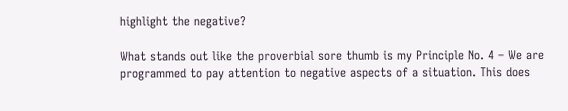highlight the negative?

What stands out like the proverbial sore thumb is my Principle No. 4 – We are programmed to pay attention to negative aspects of a situation. This does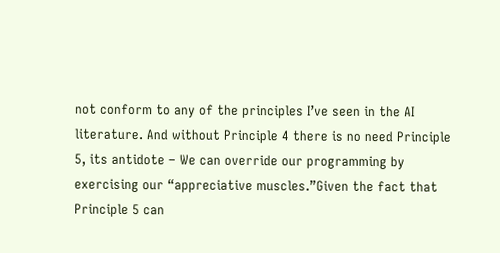not conform to any of the principles I’ve seen in the AI literature. And without Principle 4 there is no need Principle 5, its antidote – We can override our programming by exercising our “appreciative muscles.”Given the fact that Principle 5 can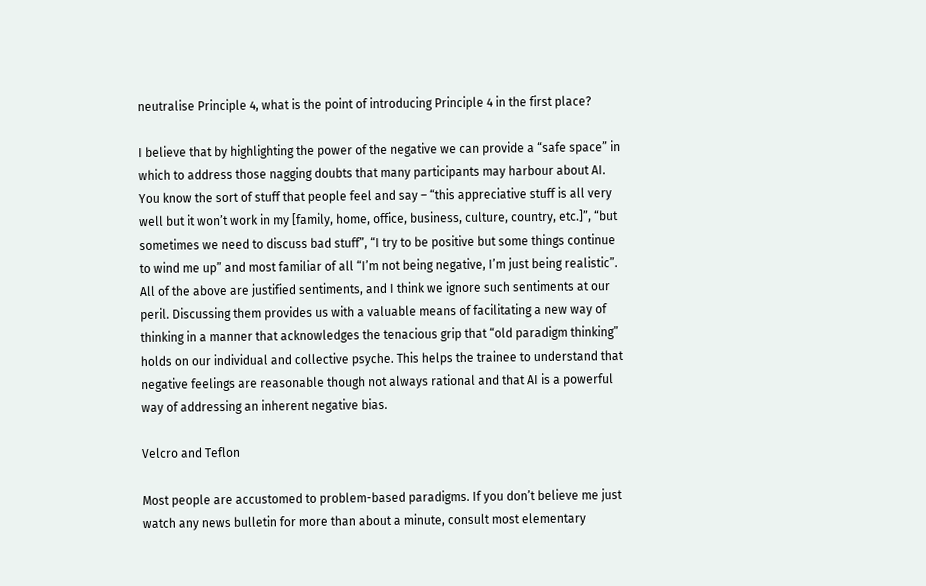neutralise Principle 4, what is the point of introducing Principle 4 in the first place?

I believe that by highlighting the power of the negative we can provide a “safe space” in which to address those nagging doubts that many participants may harbour about AI. You know the sort of stuff that people feel and say – “this appreciative stuff is all very well but it won’t work in my [family, home, office, business, culture, country, etc.]”, “but sometimes we need to discuss bad stuff”, “I try to be positive but some things continue to wind me up” and most familiar of all “I’m not being negative, I’m just being realistic”.  All of the above are justified sentiments, and I think we ignore such sentiments at our peril. Discussing them provides us with a valuable means of facilitating a new way of thinking in a manner that acknowledges the tenacious grip that “old paradigm thinking” holds on our individual and collective psyche. This helps the trainee to understand that negative feelings are reasonable though not always rational and that AI is a powerful way of addressing an inherent negative bias.

Velcro and Teflon

Most people are accustomed to problem-based paradigms. If you don’t believe me just watch any news bulletin for more than about a minute, consult most elementary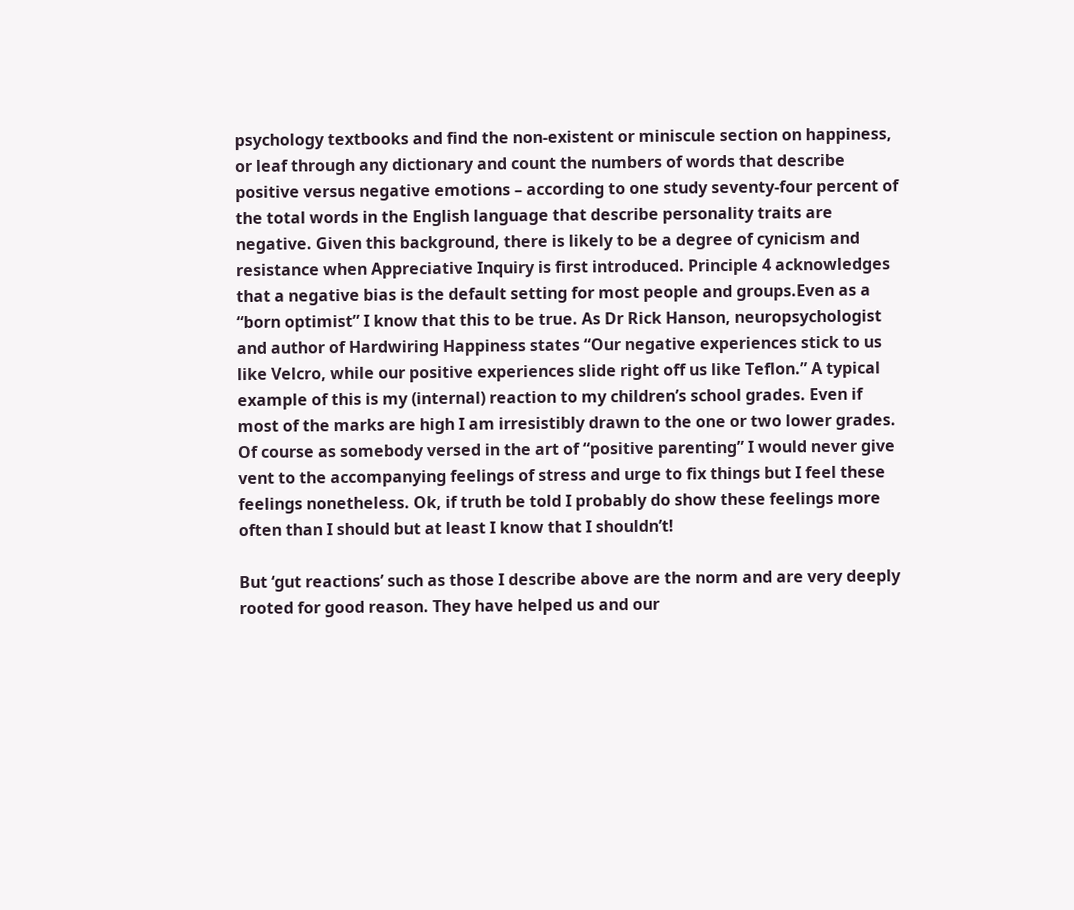psychology textbooks and find the non-existent or miniscule section on happiness, or leaf through any dictionary and count the numbers of words that describe positive versus negative emotions – according to one study seventy-four percent of the total words in the English language that describe personality traits are negative. Given this background, there is likely to be a degree of cynicism and resistance when Appreciative Inquiry is first introduced. Principle 4 acknowledges that a negative bias is the default setting for most people and groups.Even as a “born optimist” I know that this to be true. As Dr Rick Hanson, neuropsychologist and author of Hardwiring Happiness states “Our negative experiences stick to us like Velcro, while our positive experiences slide right off us like Teflon.” A typical example of this is my (internal) reaction to my children’s school grades. Even if most of the marks are high I am irresistibly drawn to the one or two lower grades. Of course as somebody versed in the art of “positive parenting” I would never give vent to the accompanying feelings of stress and urge to fix things but I feel these feelings nonetheless. Ok, if truth be told I probably do show these feelings more often than I should but at least I know that I shouldn’t!

But ‘gut reactions’ such as those I describe above are the norm and are very deeply rooted for good reason. They have helped us and our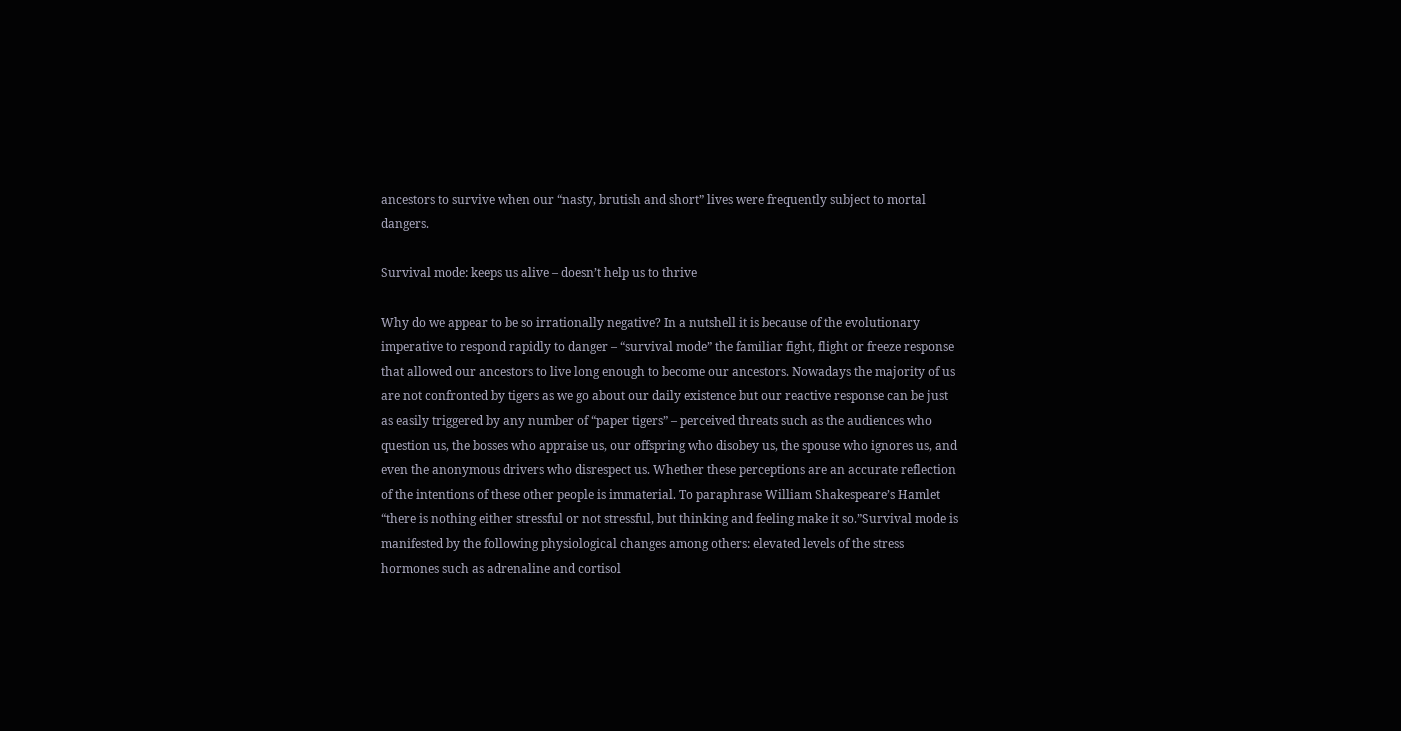ancestors to survive when our “nasty, brutish and short” lives were frequently subject to mortal dangers.

Survival mode: keeps us alive – doesn’t help us to thrive

Why do we appear to be so irrationally negative? In a nutshell it is because of the evolutionary imperative to respond rapidly to danger – “survival mode” the familiar fight, flight or freeze response that allowed our ancestors to live long enough to become our ancestors. Nowadays the majority of us are not confronted by tigers as we go about our daily existence but our reactive response can be just as easily triggered by any number of “paper tigers” – perceived threats such as the audiences who question us, the bosses who appraise us, our offspring who disobey us, the spouse who ignores us, and even the anonymous drivers who disrespect us. Whether these perceptions are an accurate reflection of the intentions of these other people is immaterial. To paraphrase William Shakespeare’s Hamlet “there is nothing either stressful or not stressful, but thinking and feeling make it so.”Survival mode is manifested by the following physiological changes among others: elevated levels of the stress hormones such as adrenaline and cortisol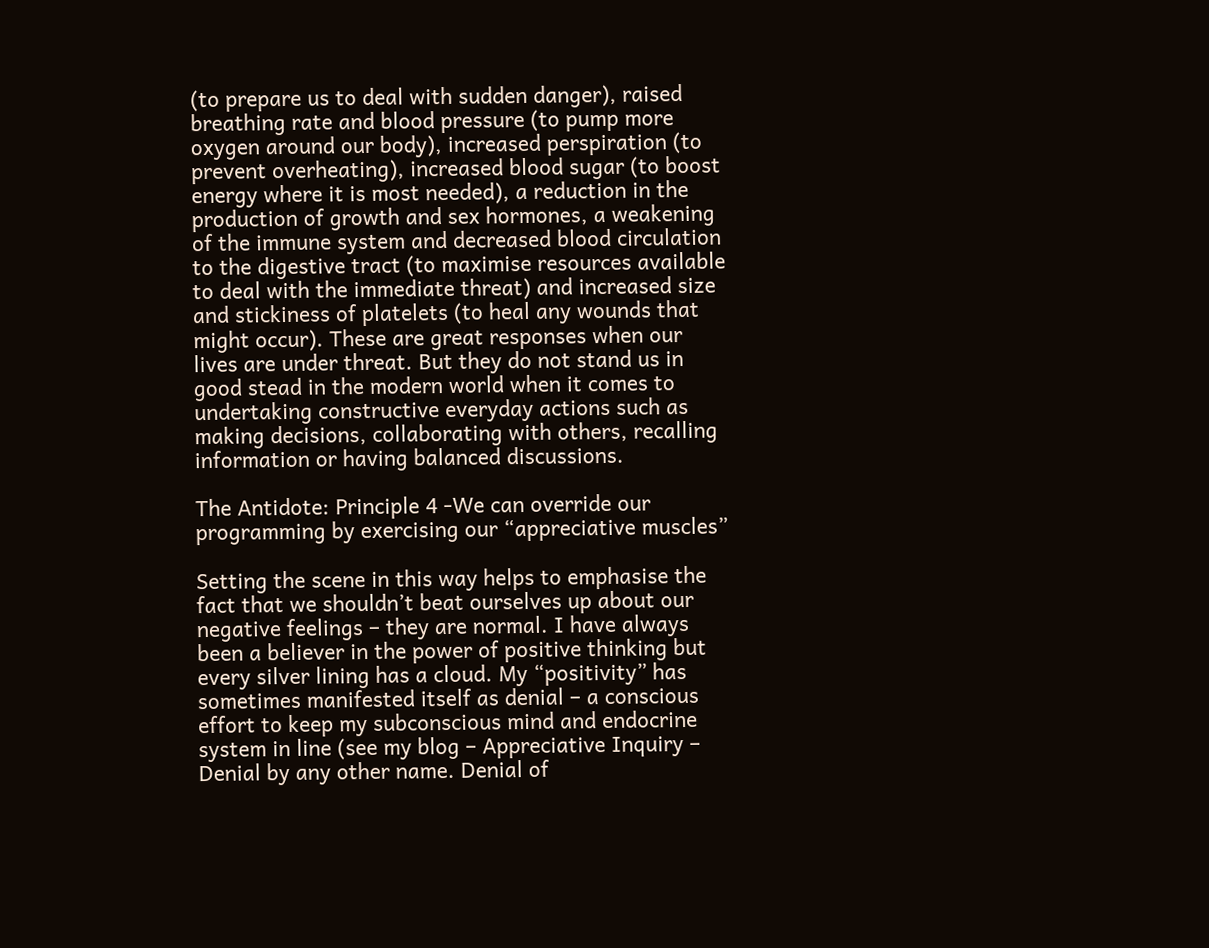(to prepare us to deal with sudden danger), raised breathing rate and blood pressure (to pump more oxygen around our body), increased perspiration (to prevent overheating), increased blood sugar (to boost energy where it is most needed), a reduction in the production of growth and sex hormones, a weakening of the immune system and decreased blood circulation to the digestive tract (to maximise resources available to deal with the immediate threat) and increased size and stickiness of platelets (to heal any wounds that might occur). These are great responses when our lives are under threat. But they do not stand us in good stead in the modern world when it comes to undertaking constructive everyday actions such as making decisions, collaborating with others, recalling information or having balanced discussions.

The Antidote: Principle 4 -We can override our programming by exercising our “appreciative muscles”

Setting the scene in this way helps to emphasise the fact that we shouldn’t beat ourselves up about our negative feelings – they are normal. I have always been a believer in the power of positive thinking but every silver lining has a cloud. My “positivity” has sometimes manifested itself as denial – a conscious effort to keep my subconscious mind and endocrine system in line (see my blog – Appreciative Inquiry – Denial by any other name. Denial of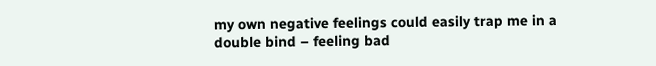my own negative feelings could easily trap me in a double bind – feeling bad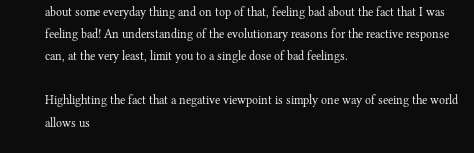about some everyday thing and on top of that, feeling bad about the fact that I was feeling bad! An understanding of the evolutionary reasons for the reactive response can, at the very least, limit you to a single dose of bad feelings.

Highlighting the fact that a negative viewpoint is simply one way of seeing the world allows us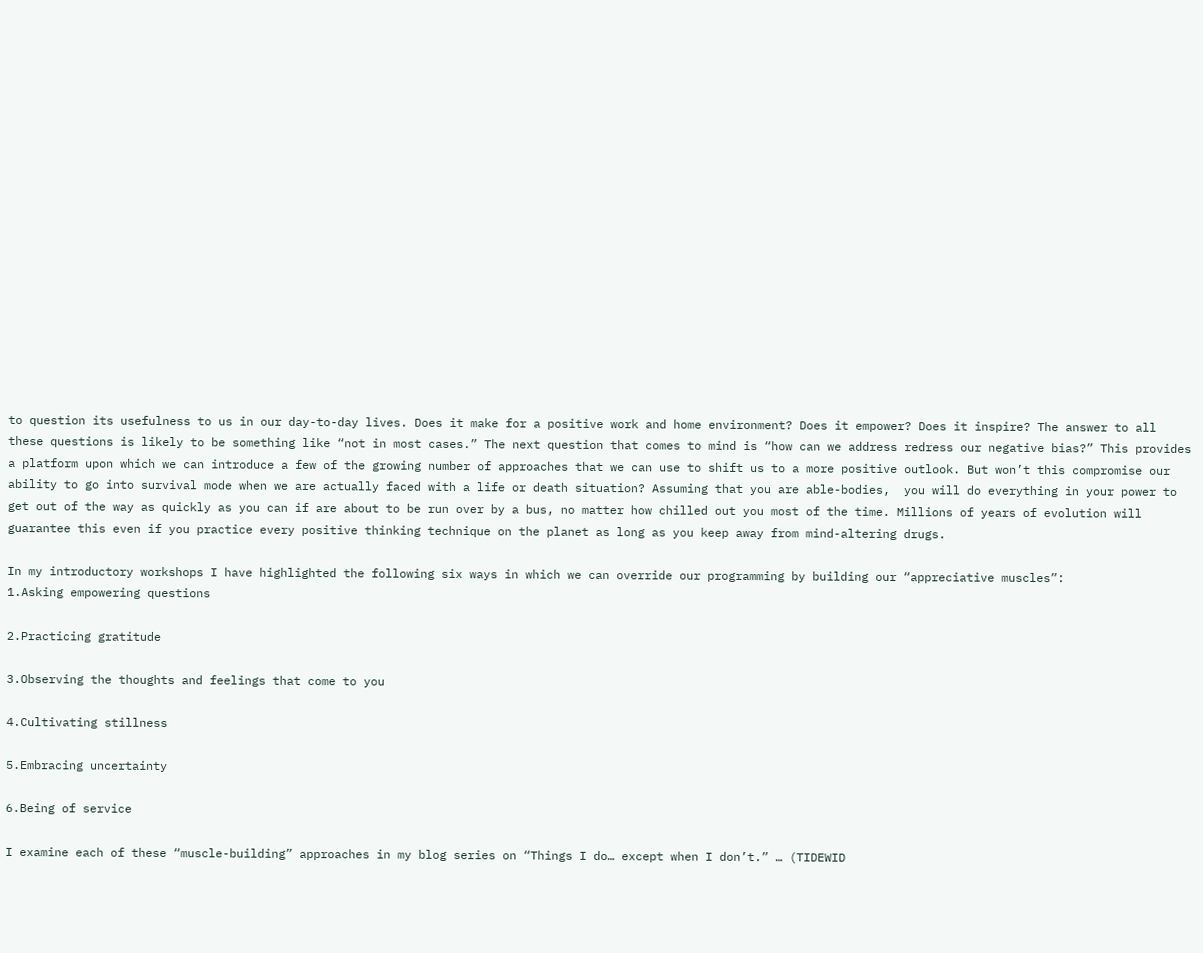to question its usefulness to us in our day-to-day lives. Does it make for a positive work and home environment? Does it empower? Does it inspire? The answer to all these questions is likely to be something like “not in most cases.” The next question that comes to mind is “how can we address redress our negative bias?” This provides a platform upon which we can introduce a few of the growing number of approaches that we can use to shift us to a more positive outlook. But won’t this compromise our ability to go into survival mode when we are actually faced with a life or death situation? Assuming that you are able-bodies,  you will do everything in your power to get out of the way as quickly as you can if are about to be run over by a bus, no matter how chilled out you most of the time. Millions of years of evolution will guarantee this even if you practice every positive thinking technique on the planet as long as you keep away from mind-altering drugs.

In my introductory workshops I have highlighted the following six ways in which we can override our programming by building our “appreciative muscles”:
1.Asking empowering questions

2.Practicing gratitude

3.Observing the thoughts and feelings that come to you

4.Cultivating stillness

5.Embracing uncertainty

6.Being of service

I examine each of these “muscle-building” approaches in my blog series on “Things I do… except when I don’t.” … (TIDEWID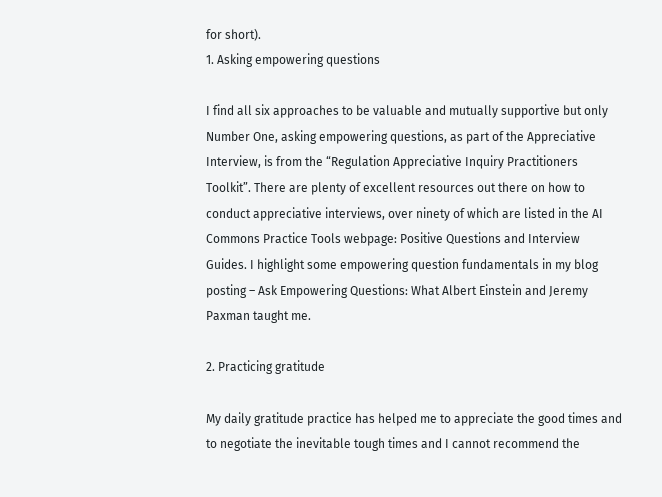for short).
1. Asking empowering questions

I find all six approaches to be valuable and mutually supportive but only Number One, asking empowering questions, as part of the Appreciative Interview, is from the “Regulation Appreciative Inquiry Practitioners Toolkit”. There are plenty of excellent resources out there on how to conduct appreciative interviews, over ninety of which are listed in the AI Commons Practice Tools webpage: Positive Questions and Interview Guides. I highlight some empowering question fundamentals in my blog posting – Ask Empowering Questions: What Albert Einstein and Jeremy Paxman taught me.

2. Practicing gratitude

My daily gratitude practice has helped me to appreciate the good times and to negotiate the inevitable tough times and I cannot recommend the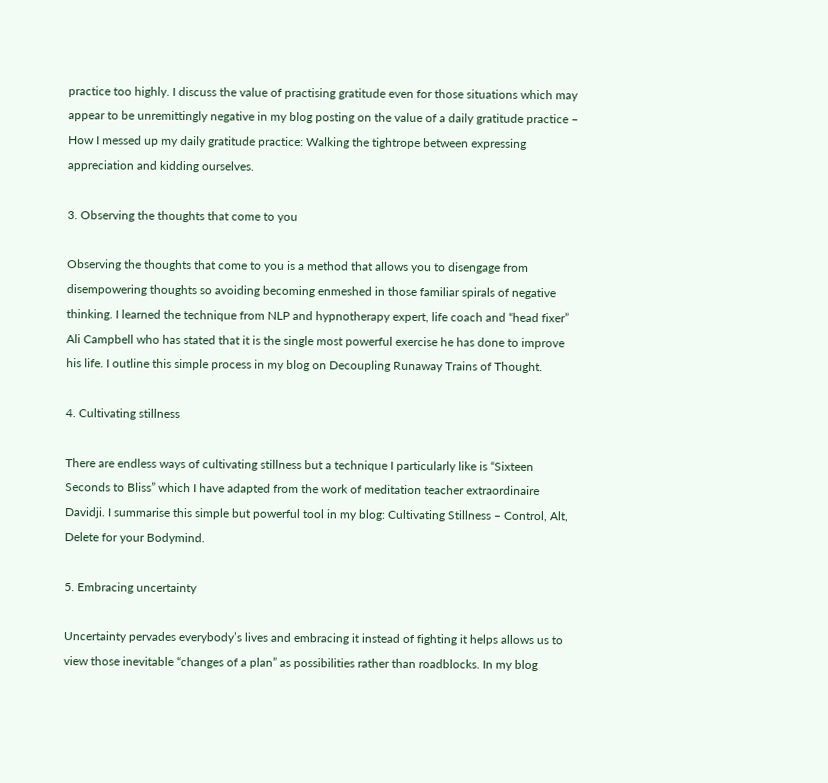practice too highly. I discuss the value of practising gratitude even for those situations which may appear to be unremittingly negative in my blog posting on the value of a daily gratitude practice – How I messed up my daily gratitude practice: Walking the tightrope between expressing appreciation and kidding ourselves.

3. Observing the thoughts that come to you

Observing the thoughts that come to you is a method that allows you to disengage from disempowering thoughts so avoiding becoming enmeshed in those familiar spirals of negative thinking. I learned the technique from NLP and hypnotherapy expert, life coach and “head fixer” Ali Campbell who has stated that it is the single most powerful exercise he has done to improve his life. I outline this simple process in my blog on Decoupling Runaway Trains of Thought.

4. Cultivating stillness

There are endless ways of cultivating stillness but a technique I particularly like is “Sixteen Seconds to Bliss” which I have adapted from the work of meditation teacher extraordinaire Davidji. I summarise this simple but powerful tool in my blog: Cultivating Stillness – Control, Alt, Delete for your Bodymind.

5. Embracing uncertainty

Uncertainty pervades everybody’s lives and embracing it instead of fighting it helps allows us to view those inevitable “changes of a plan” as possibilities rather than roadblocks. In my blog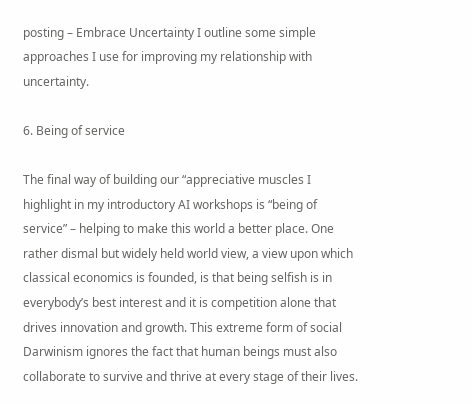posting – Embrace Uncertainty I outline some simple approaches I use for improving my relationship with uncertainty.

6. Being of service

The final way of building our “appreciative muscles I highlight in my introductory AI workshops is “being of service” – helping to make this world a better place. One rather dismal but widely held world view, a view upon which classical economics is founded, is that being selfish is in everybody’s best interest and it is competition alone that drives innovation and growth. This extreme form of social Darwinism ignores the fact that human beings must also collaborate to survive and thrive at every stage of their lives.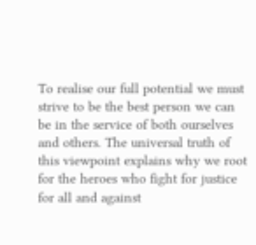To realise our full potential we must strive to be the best person we can be in the service of both ourselves and others. The universal truth of this viewpoint explains why we root for the heroes who fight for justice for all and against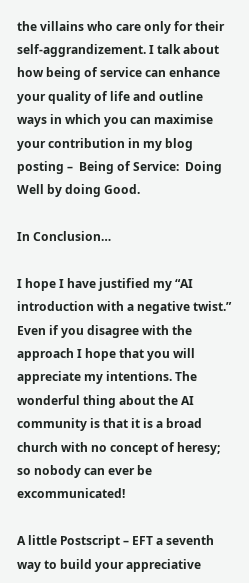the villains who care only for their self-aggrandizement. I talk about how being of service can enhance your quality of life and outline ways in which you can maximise your contribution in my blog posting –  Being of Service:  Doing Well by doing Good.

In Conclusion…

I hope I have justified my “AI introduction with a negative twist.” Even if you disagree with the approach I hope that you will appreciate my intentions. The wonderful thing about the AI community is that it is a broad church with no concept of heresy; so nobody can ever be excommunicated!

A little Postscript – EFT a seventh way to build your appreciative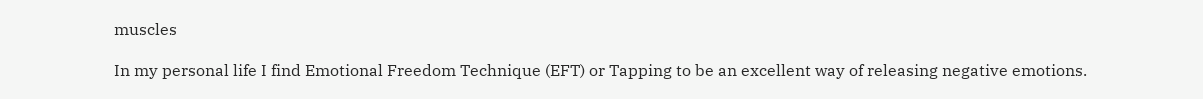muscles

In my personal life I find Emotional Freedom Technique (EFT) or Tapping to be an excellent way of releasing negative emotions.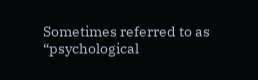Sometimes referred to as “psychological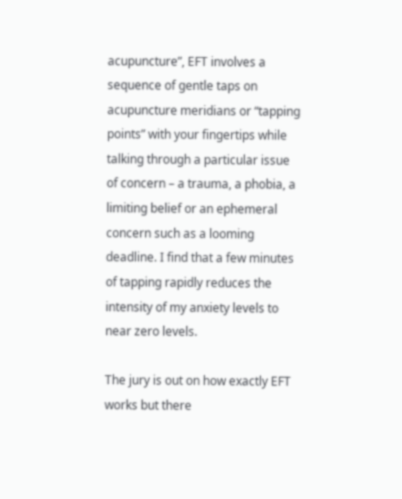acupuncture”, EFT involves a sequence of gentle taps on acupuncture meridians or “tapping points” with your fingertips while talking through a particular issue of concern – a trauma, a phobia, a limiting belief or an ephemeral concern such as a looming deadline. I find that a few minutes of tapping rapidly reduces the intensity of my anxiety levels to near zero levels.

The jury is out on how exactly EFT works but there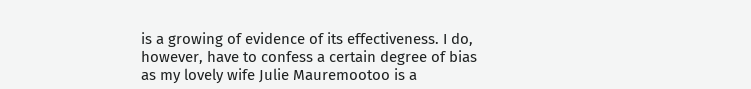is a growing of evidence of its effectiveness. I do, however, have to confess a certain degree of bias as my lovely wife Julie Mauremootoo is a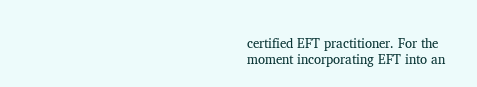certified EFT practitioner. For the moment incorporating EFT into an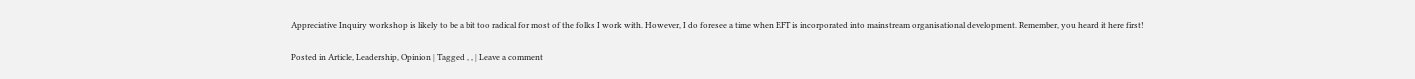Appreciative Inquiry workshop is likely to be a bit too radical for most of the folks I work with. However, I do foresee a time when EFT is incorporated into mainstream organisational development. Remember, you heard it here first!

Posted in Article, Leadership, Opinion | Tagged , , | Leave a comment